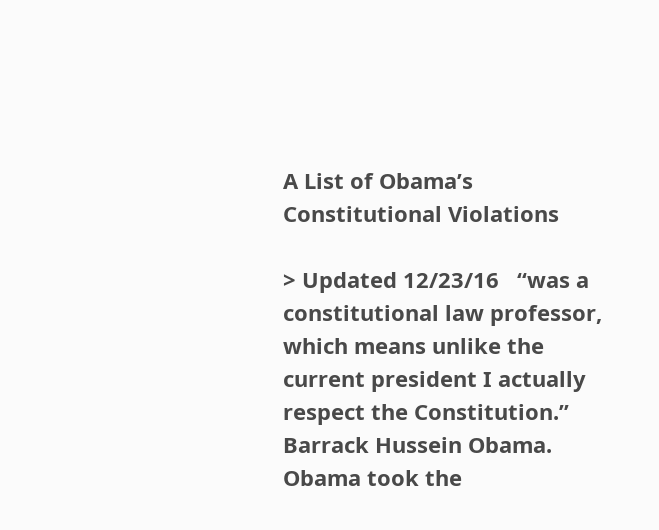A List of Obama’s Constitutional Violations

> Updated 12/23/16   “was a constitutional law professor, which means unlike the current president I actually respect the Constitution.”  Barrack Hussein Obama.  Obama took the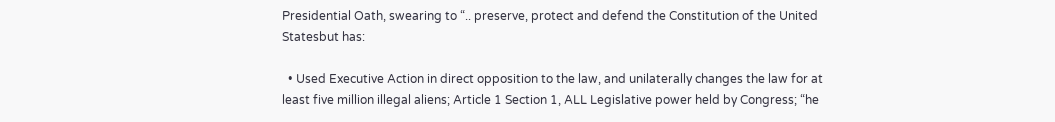Presidential Oath, swearing to “.. preserve, protect and defend the Constitution of the United Statesbut has:

  • Used Executive Action in direct opposition to the law, and unilaterally changes the law for at least five million illegal aliens; Article 1 Section 1, ALL Legislative power held by Congress; “he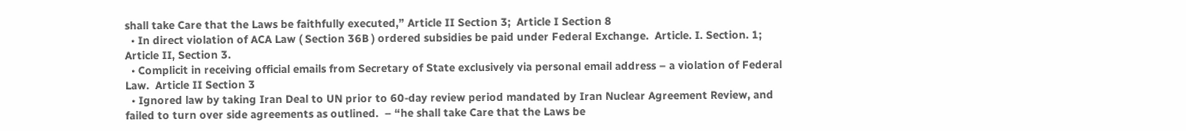shall take Care that the Laws be faithfully executed,” Article II Section 3;  Article I Section 8
  • In direct violation of ACA Law ( Section 36B ) ordered subsidies be paid under Federal Exchange.  Article. I. Section. 1; Article II, Section 3.
  • Complicit in receiving official emails from Secretary of State exclusively via personal email address – a violation of Federal Law.  Article II Section 3
  • Ignored law by taking Iran Deal to UN prior to 60-day review period mandated by Iran Nuclear Agreement Review, and failed to turn over side agreements as outlined.  – “he shall take Care that the Laws be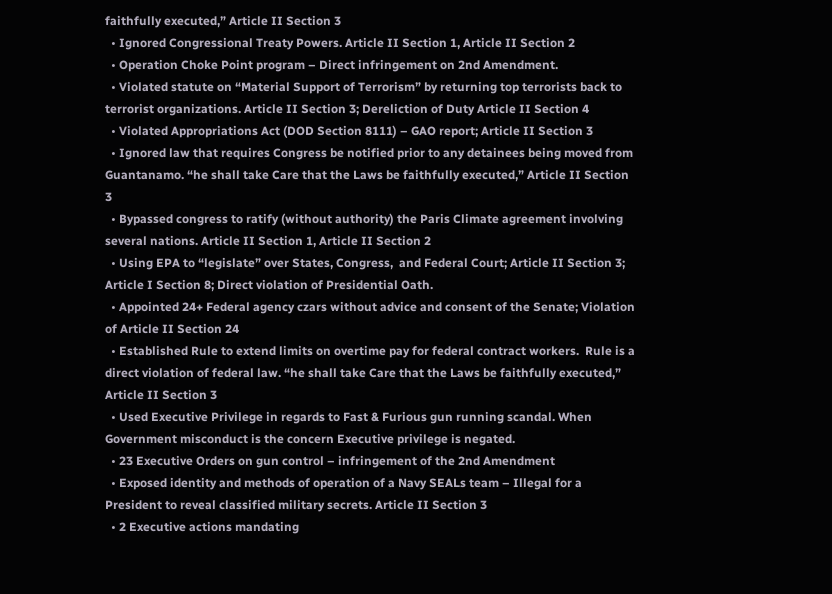faithfully executed,” Article II Section 3
  • Ignored Congressional Treaty Powers. Article II Section 1, Article II Section 2
  • Operation Choke Point program – Direct infringement on 2nd Amendment.
  • Violated statute on “Material Support of Terrorism” by returning top terrorists back to terrorist organizations. Article II Section 3; Dereliction of Duty Article II Section 4
  • Violated Appropriations Act (DOD Section 8111) – GAO report; Article II Section 3
  • Ignored law that requires Congress be notified prior to any detainees being moved from Guantanamo. “he shall take Care that the Laws be faithfully executed,” Article II Section 3
  • Bypassed congress to ratify (without authority) the Paris Climate agreement involving several nations. Article II Section 1, Article II Section 2
  • Using EPA to “legislate” over States, Congress,  and Federal Court; Article II Section 3;  Article I Section 8; Direct violation of Presidential Oath.
  • Appointed 24+ Federal agency czars without advice and consent of the Senate; Violation of Article II Section 24
  • Established Rule to extend limits on overtime pay for federal contract workers.  Rule is a direct violation of federal law. “he shall take Care that the Laws be faithfully executed,” Article II Section 3
  • Used Executive Privilege in regards to Fast & Furious gun running scandal. When Government misconduct is the concern Executive privilege is negated.
  • 23 Executive Orders on gun control – infringement of the 2nd Amendment
  • Exposed identity and methods of operation of a Navy SEALs team – Illegal for a President to reveal classified military secrets. Article II Section 3
  • 2 Executive actions mandating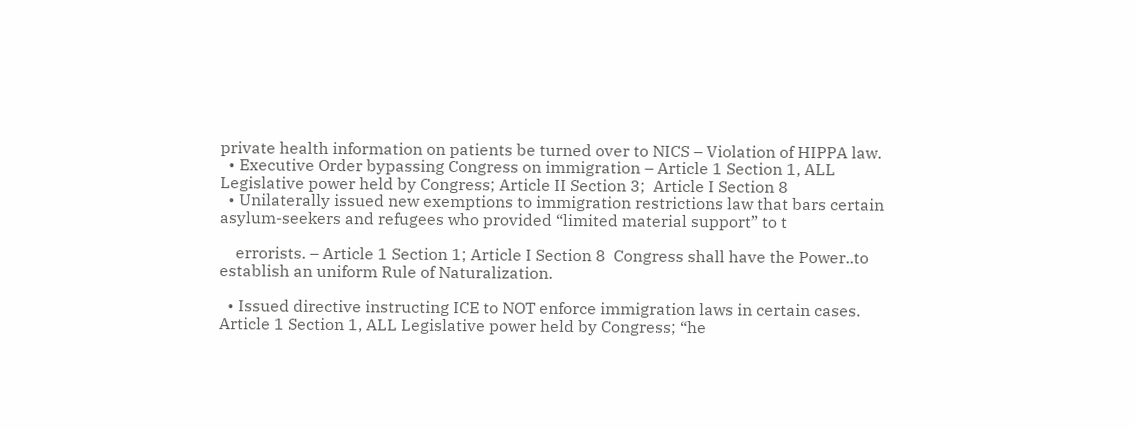private health information on patients be turned over to NICS – Violation of HIPPA law.
  • Executive Order bypassing Congress on immigration – Article 1 Section 1, ALL Legislative power held by Congress; Article II Section 3;  Article I Section 8
  • Unilaterally issued new exemptions to immigration restrictions law that bars certain asylum-seekers and refugees who provided “limited material support” to t

    errorists. – Article 1 Section 1; Article I Section 8  Congress shall have the Power..to establish an uniform Rule of Naturalization.

  • Issued directive instructing ICE to NOT enforce immigration laws in certain cases. Article 1 Section 1, ALL Legislative power held by Congress; “he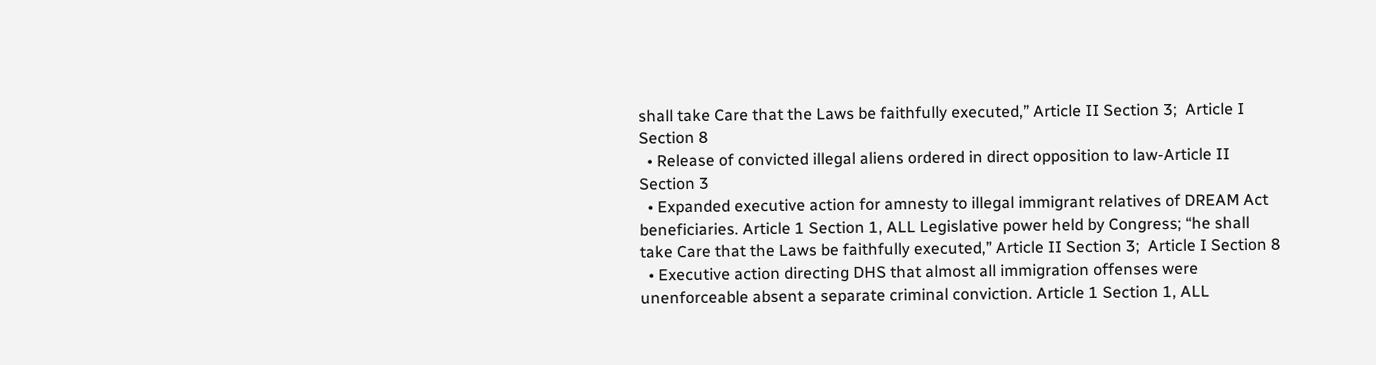shall take Care that the Laws be faithfully executed,” Article II Section 3;  Article I Section 8
  • Release of convicted illegal aliens ordered in direct opposition to law-Article II Section 3
  • Expanded executive action for amnesty to illegal immigrant relatives of DREAM Act beneficiaries. Article 1 Section 1, ALL Legislative power held by Congress; “he shall take Care that the Laws be faithfully executed,” Article II Section 3;  Article I Section 8
  • Executive action directing DHS that almost all immigration offenses were unenforceable absent a separate criminal conviction. Article 1 Section 1, ALL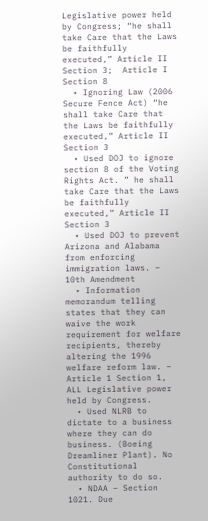Legislative power held by Congress; “he shall take Care that the Laws be faithfully executed,” Article II Section 3;  Article I Section 8
  • Ignoring Law (2006 Secure Fence Act) “he shall take Care that the Laws be faithfully executed,” Article II Section 3
  • Used DOJ to ignore section 8 of the Voting Rights Act. ” he shall take Care that the Laws be faithfully executed,” Article II Section 3
  • Used DOJ to prevent Arizona and Alabama from enforcing immigration laws. – 10th Amendment
  • Information memorandum telling states that they can waive the work requirement for welfare recipients, thereby altering the 1996 welfare reform law. – Article 1 Section 1, ALL Legislative power held by Congress.
  • Used NLRB to dictate to a business where they can do business. (Boeing Dreamliner Plant). No Constitutional authority to do so.
  • NDAA – Section 1021. Due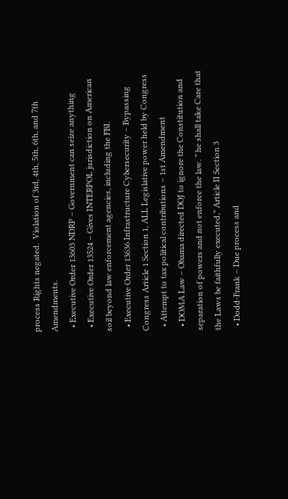process Rights negated.  Violation of 3rd, 4th, 5th, 6th, and 7th Amendments.
  • Executive Order 13603 NDRP – Government can seize anything
  • Executive Order 13524 – Gives INTERPOL jurisdiction on American soil beyond law enforcement agencies, including the FBI.
  • Executive Order 13636 Infrastructure Cybersecurity – Bypassing Congress Article 1 Section 1, ALL Legislative power held by Congress
  • Attempt to tax political contributions – 1st Amendment
  • DOMA Law – Obama directed DOJ to ignore the Constitution and separation of powers and not enforce the law. ” he shall take Care that the Laws be faithfully executed,” Article II Section 3
  • Dodd-Frank – Due process and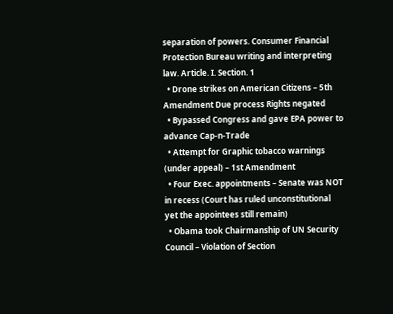separation of powers. Consumer Financial Protection Bureau writing and interpreting law. Article. I. Section. 1
  • Drone strikes on American Citizens – 5th Amendment Due process Rights negated
  • Bypassed Congress and gave EPA power to advance Cap-n-Trade
  • Attempt for Graphic tobacco warnings (under appeal) – 1st Amendment
  • Four Exec. appointments – Senate was NOT in recess (Court has ruled unconstitutional yet the appointees still remain)
  • Obama took Chairmanship of UN Security Council – Violation of Section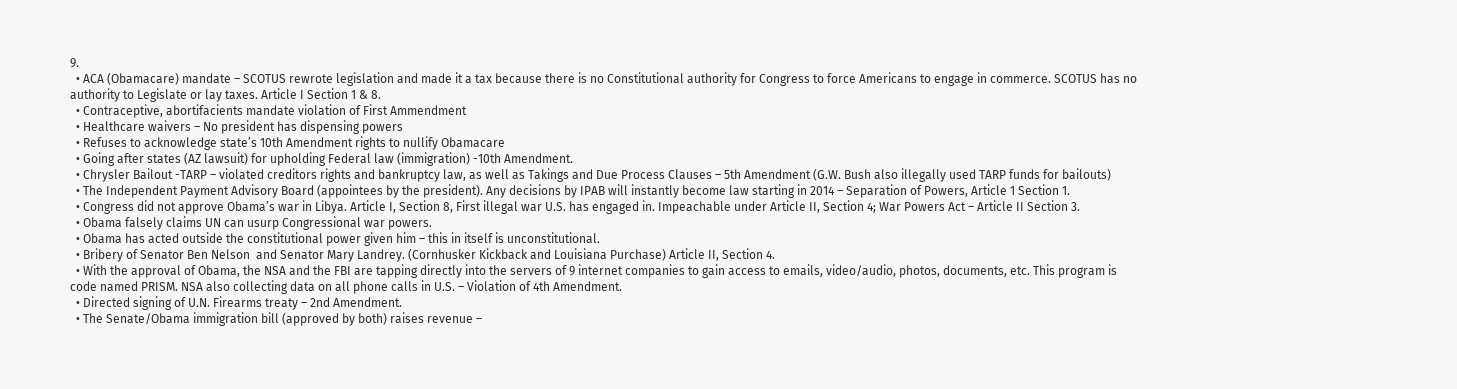9.
  • ACA (Obamacare) mandate – SCOTUS rewrote legislation and made it a tax because there is no Constitutional authority for Congress to force Americans to engage in commerce. SCOTUS has no authority to Legislate or lay taxes. Article I Section 1 & 8.
  • Contraceptive, abortifacients mandate violation of First Ammendment
  • Healthcare waivers – No president has dispensing powers
  • Refuses to acknowledge state’s 10th Amendment rights to nullify Obamacare
  • Going after states (AZ lawsuit) for upholding Federal law (immigration) -10th Amendment.
  • Chrysler Bailout -TARP – violated creditors rights and bankruptcy law, as well as Takings and Due Process Clauses – 5th Amendment (G.W. Bush also illegally used TARP funds for bailouts)
  • The Independent Payment Advisory Board (appointees by the president). Any decisions by IPAB will instantly become law starting in 2014 – Separation of Powers, Article 1 Section 1.
  • Congress did not approve Obama’s war in Libya. Article I, Section 8, First illegal war U.S. has engaged in. Impeachable under Article II, Section 4; War Powers Act – Article II Section 3.
  • Obama falsely claims UN can usurp Congressional war powers.
  • Obama has acted outside the constitutional power given him – this in itself is unconstitutional.
  • Bribery of Senator Ben Nelson  and Senator Mary Landrey. (Cornhusker Kickback and Louisiana Purchase) Article II, Section 4.
  • With the approval of Obama, the NSA and the FBI are tapping directly into the servers of 9 internet companies to gain access to emails, video/audio, photos, documents, etc. This program is code named PRISM. NSA also collecting data on all phone calls in U.S. – Violation of 4th Amendment.
  • Directed signing of U.N. Firearms treaty – 2nd Amendment.
  • The Senate/Obama immigration bill (approved by both) raises revenue –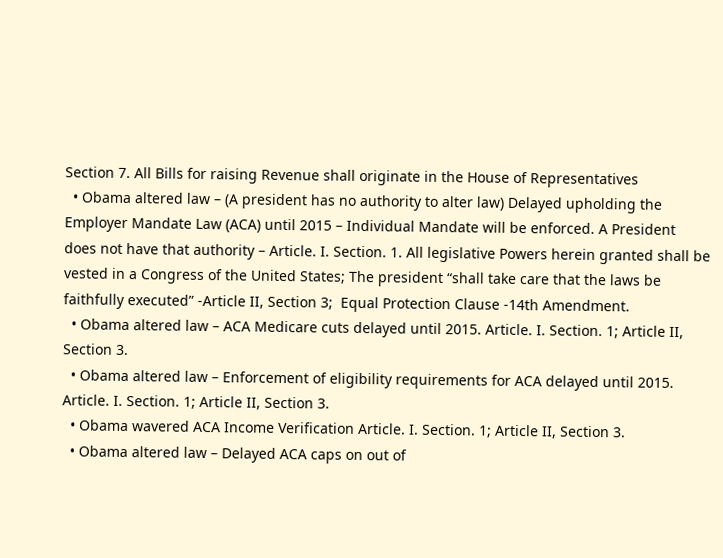Section 7. All Bills for raising Revenue shall originate in the House of Representatives
  • Obama altered law – (A president has no authority to alter law) Delayed upholding the Employer Mandate Law (ACA) until 2015 – Individual Mandate will be enforced. A President does not have that authority – Article. I. Section. 1. All legislative Powers herein granted shall be vested in a Congress of the United States; The president “shall take care that the laws be faithfully executed” -Article II, Section 3;  Equal Protection Clause -14th Amendment.
  • Obama altered law – ACA Medicare cuts delayed until 2015. Article. I. Section. 1; Article II, Section 3.
  • Obama altered law – Enforcement of eligibility requirements for ACA delayed until 2015. Article. I. Section. 1; Article II, Section 3.
  • Obama wavered ACA Income Verification Article. I. Section. 1; Article II, Section 3.
  • Obama altered law – Delayed ACA caps on out of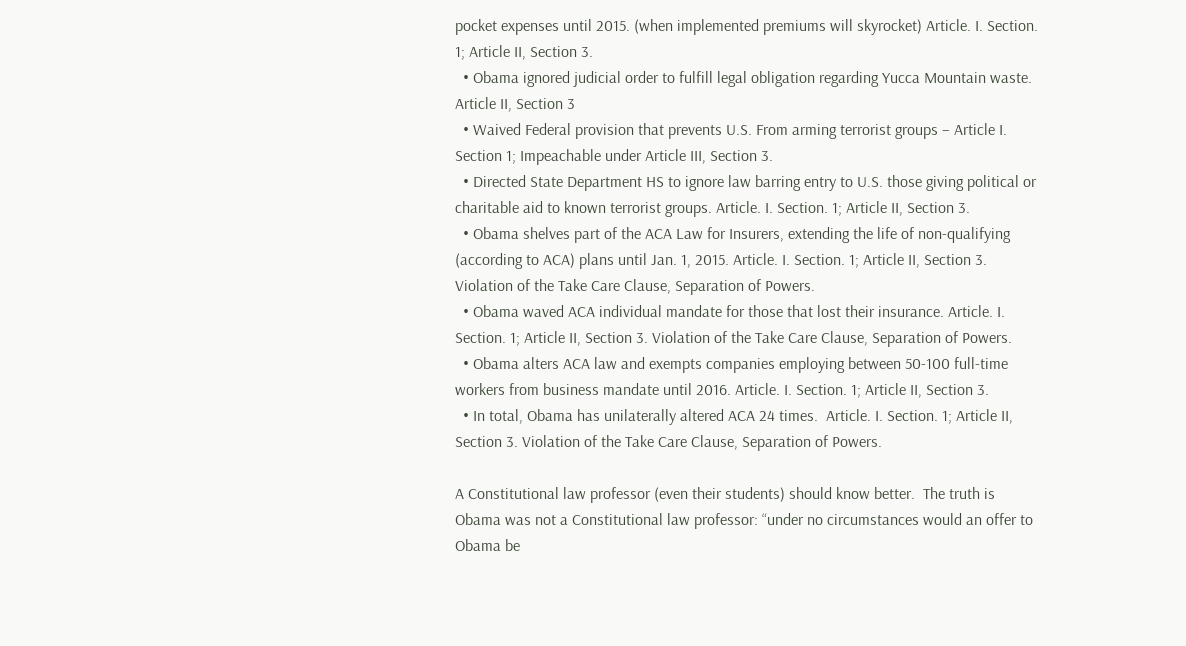pocket expenses until 2015. (when implemented premiums will skyrocket) Article. I. Section. 1; Article II, Section 3.
  • Obama ignored judicial order to fulfill legal obligation regarding Yucca Mountain waste. Article II, Section 3
  • Waived Federal provision that prevents U.S. From arming terrorist groups – Article I. Section 1; Impeachable under Article III, Section 3.
  • Directed State Department HS to ignore law barring entry to U.S. those giving political or charitable aid to known terrorist groups. Article. I. Section. 1; Article II, Section 3.
  • Obama shelves part of the ACA Law for Insurers, extending the life of non-qualifying (according to ACA) plans until Jan. 1, 2015. Article. I. Section. 1; Article II, Section 3. Violation of the Take Care Clause, Separation of Powers.
  • Obama waved ACA individual mandate for those that lost their insurance. Article. I. Section. 1; Article II, Section 3. Violation of the Take Care Clause, Separation of Powers.
  • Obama alters ACA law and exempts companies employing between 50-100 full-time workers from business mandate until 2016. Article. I. Section. 1; Article II, Section 3.
  • In total, Obama has unilaterally altered ACA 24 times.  Article. I. Section. 1; Article II, Section 3. Violation of the Take Care Clause, Separation of Powers.

A Constitutional law professor (even their students) should know better.  The truth is Obama was not a Constitutional law professor: “under no circumstances would an offer to Obama be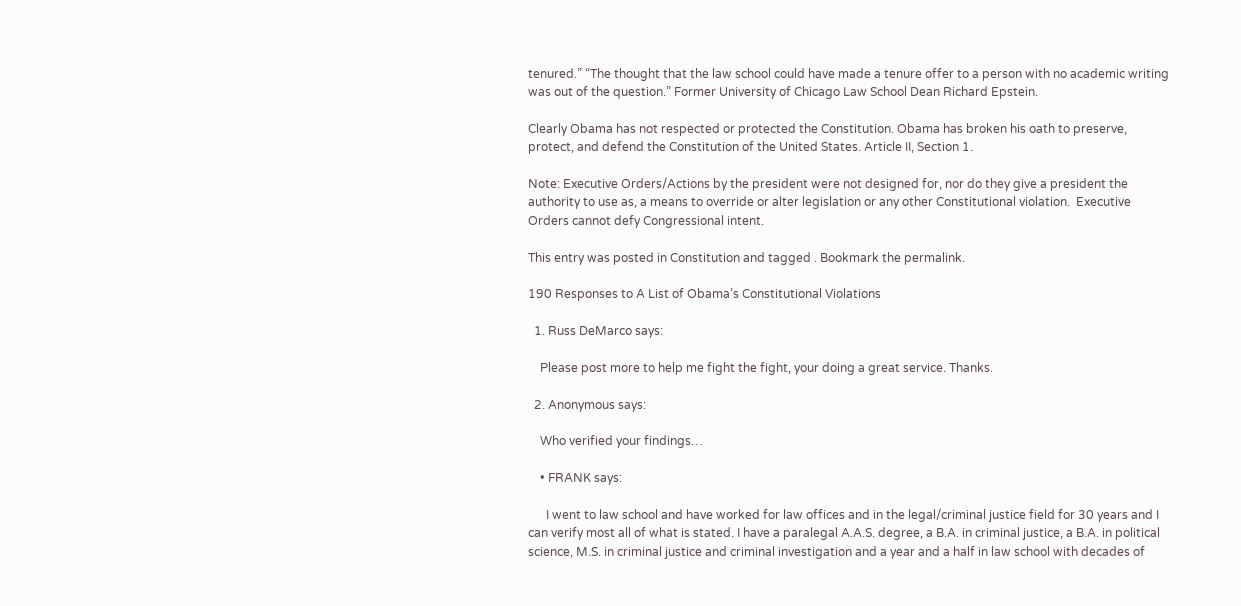tenured.” “The thought that the law school could have made a tenure offer to a person with no academic writing was out of the question.” Former University of Chicago Law School Dean Richard Epstein.

Clearly Obama has not respected or protected the Constitution. Obama has broken his oath to preserve, protect, and defend the Constitution of the United States. Article II, Section 1.

Note: Executive Orders/Actions by the president were not designed for, nor do they give a president the authority to use as, a means to override or alter legislation or any other Constitutional violation.  Executive Orders cannot defy Congressional intent.

This entry was posted in Constitution and tagged . Bookmark the permalink.

190 Responses to A List of Obama’s Constitutional Violations

  1. Russ DeMarco says:

    Please post more to help me fight the fight, your doing a great service. Thanks.

  2. Anonymous says:

    Who verified your findings…

    • FRANK says:

      I went to law school and have worked for law offices and in the legal/criminal justice field for 30 years and I can verify most all of what is stated. I have a paralegal A.A.S. degree, a B.A. in criminal justice, a B.A. in political science, M.S. in criminal justice and criminal investigation and a year and a half in law school with decades of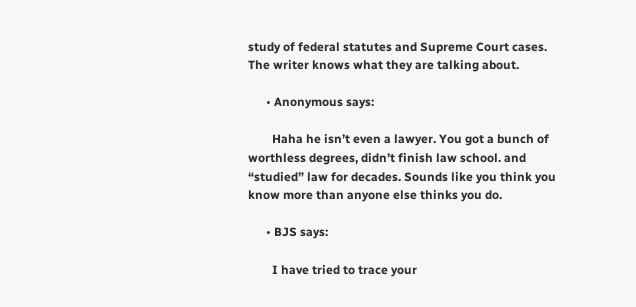study of federal statutes and Supreme Court cases. The writer knows what they are talking about.

      • Anonymous says:

        Haha he isn’t even a lawyer. You got a bunch of worthless degrees, didn’t finish law school. and “studied” law for decades. Sounds like you think you know more than anyone else thinks you do.

      • BJS says:

        I have tried to trace your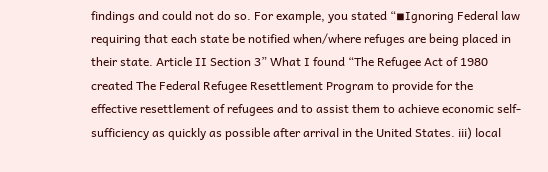findings and could not do so. For example, you stated “◾Ignoring Federal law requiring that each state be notified when/where refuges are being placed in their state. Article II Section 3” What I found “The Refugee Act of 1980 created The Federal Refugee Resettlement Program to provide for the effective resettlement of refugees and to assist them to achieve economic self-sufficiency as quickly as possible after arrival in the United States. iii) local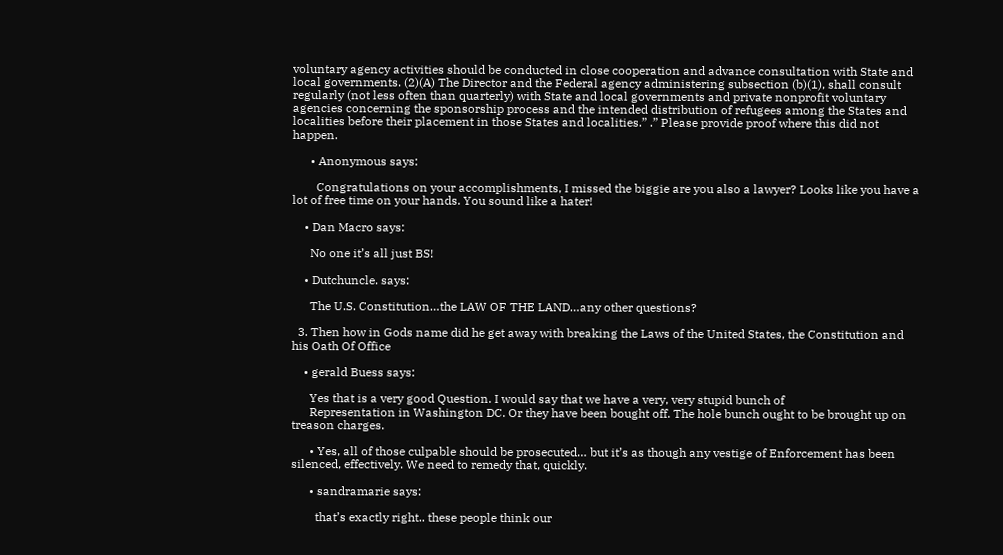voluntary agency activities should be conducted in close cooperation and advance consultation with State and local governments. (2)(A) The Director and the Federal agency administering subsection (b)(1), shall consult regularly (not less often than quarterly) with State and local governments and private nonprofit voluntary agencies concerning the sponsorship process and the intended distribution of refugees among the States and localities before their placement in those States and localities.” .” Please provide proof where this did not happen.

      • Anonymous says:

        Congratulations on your accomplishments, I missed the biggie are you also a lawyer? Looks like you have a lot of free time on your hands. You sound like a hater!

    • Dan Macro says:

      No one it’s all just BS!

    • Dutchuncle. says:

      The U.S. Constitution…the LAW OF THE LAND…any other questions?

  3. Then how in Gods name did he get away with breaking the Laws of the United States, the Constitution and his Oath Of Office

    • gerald Buess says:

      Yes that is a very good Question. I would say that we have a very, very stupid bunch of
      Representation in Washington DC. Or they have been bought off. The hole bunch ought to be brought up on treason charges.

      • Yes, all of those culpable should be prosecuted… but it’s as though any vestige of Enforcement has been silenced, effectively. We need to remedy that, quickly.

      • sandramarie says:

        that’s exactly right.. these people think our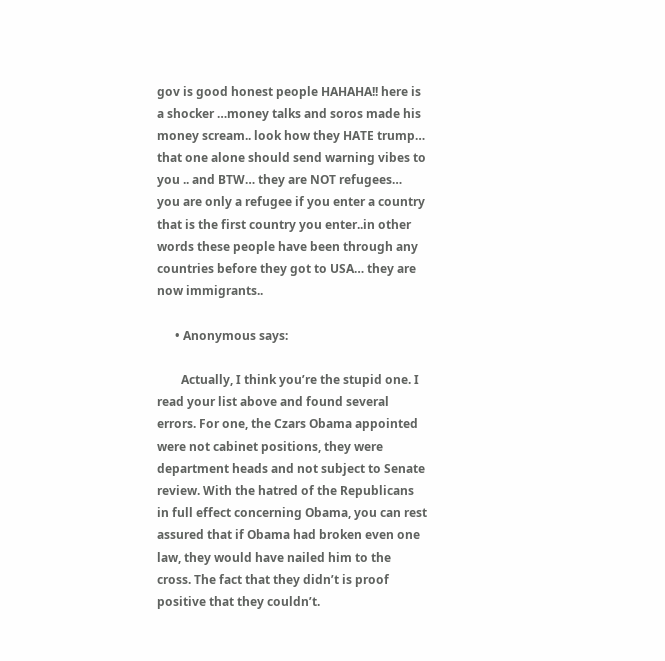gov is good honest people HAHAHA!! here is a shocker …money talks and soros made his money scream.. look how they HATE trump… that one alone should send warning vibes to you .. and BTW… they are NOT refugees… you are only a refugee if you enter a country that is the first country you enter..in other words these people have been through any countries before they got to USA… they are now immigrants..

      • Anonymous says:

        Actually, I think you’re the stupid one. I read your list above and found several errors. For one, the Czars Obama appointed were not cabinet positions, they were department heads and not subject to Senate review. With the hatred of the Republicans in full effect concerning Obama, you can rest assured that if Obama had broken even one law, they would have nailed him to the cross. The fact that they didn’t is proof positive that they couldn’t.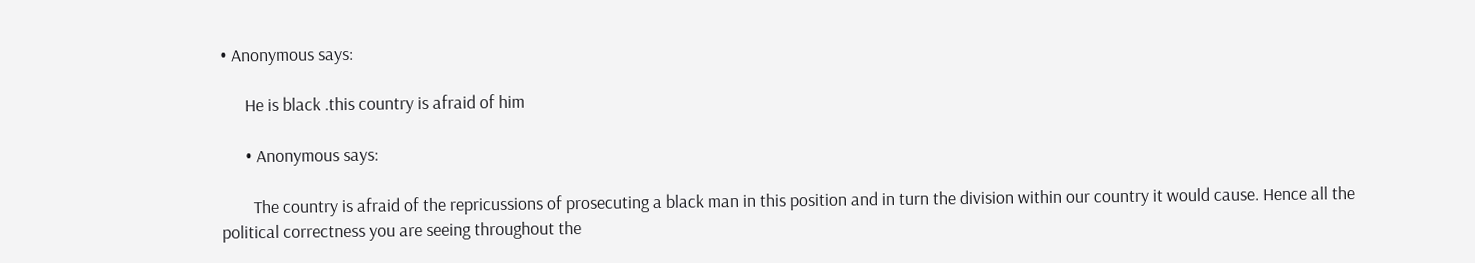• Anonymous says:

      He is black .this country is afraid of him

      • Anonymous says:

        The country is afraid of the repricussions of prosecuting a black man in this position and in turn the division within our country it would cause. Hence all the political correctness you are seeing throughout the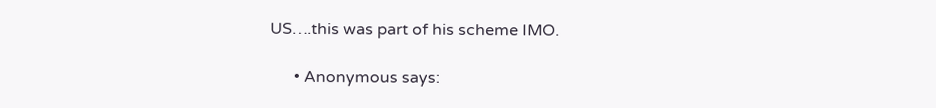US….this was part of his scheme IMO.

      • Anonymous says: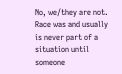No, we/they are not. Race was and usually is never part of a situation until someone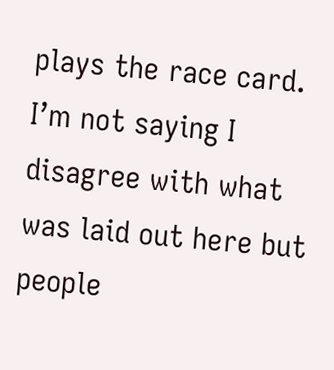plays the race card. I’m not saying I disagree with what was laid out here but people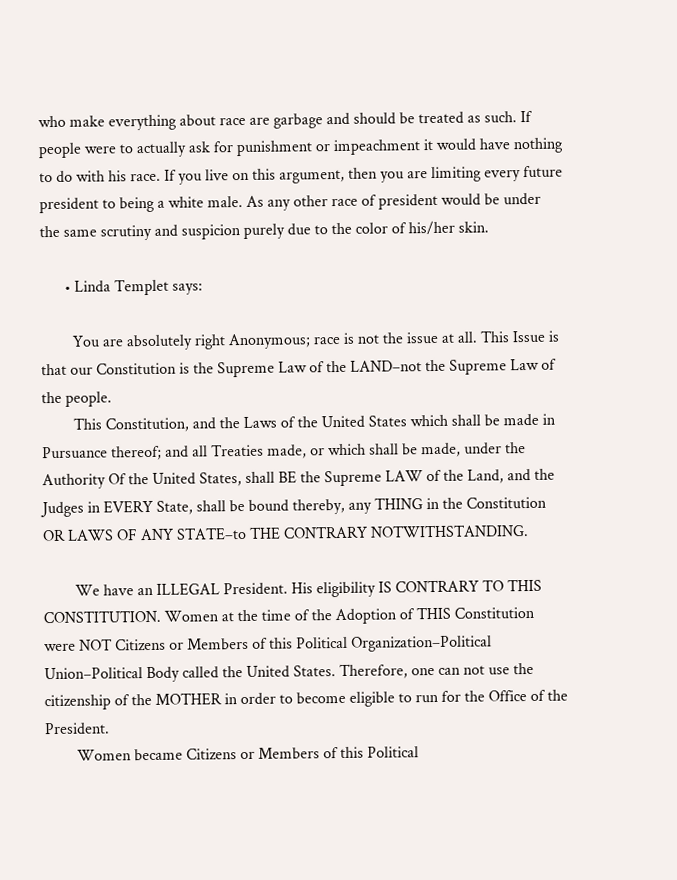who make everything about race are garbage and should be treated as such. If people were to actually ask for punishment or impeachment it would have nothing to do with his race. If you live on this argument, then you are limiting every future president to being a white male. As any other race of president would be under the same scrutiny and suspicion purely due to the color of his/her skin.

      • Linda Templet says:

        You are absolutely right Anonymous; race is not the issue at all. This Issue is that our Constitution is the Supreme Law of the LAND–not the Supreme Law of the people.
        This Constitution, and the Laws of the United States which shall be made in Pursuance thereof; and all Treaties made, or which shall be made, under the Authority Of the United States, shall BE the Supreme LAW of the Land, and the Judges in EVERY State, shall be bound thereby, any THING in the Constitution OR LAWS OF ANY STATE–to THE CONTRARY NOTWITHSTANDING.

        We have an ILLEGAL President. His eligibility IS CONTRARY TO THIS CONSTITUTION. Women at the time of the Adoption of THIS Constitution were NOT Citizens or Members of this Political Organization–Political Union–Political Body called the United States. Therefore, one can not use the citizenship of the MOTHER in order to become eligible to run for the Office of the President.
        Women became Citizens or Members of this Political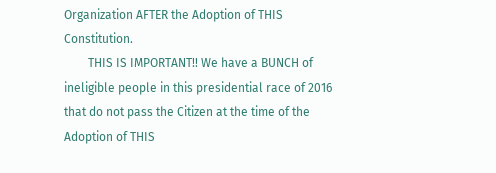Organization AFTER the Adoption of THIS Constitution.
        THIS IS IMPORTANT!! We have a BUNCH of ineligible people in this presidential race of 2016 that do not pass the Citizen at the time of the Adoption of THIS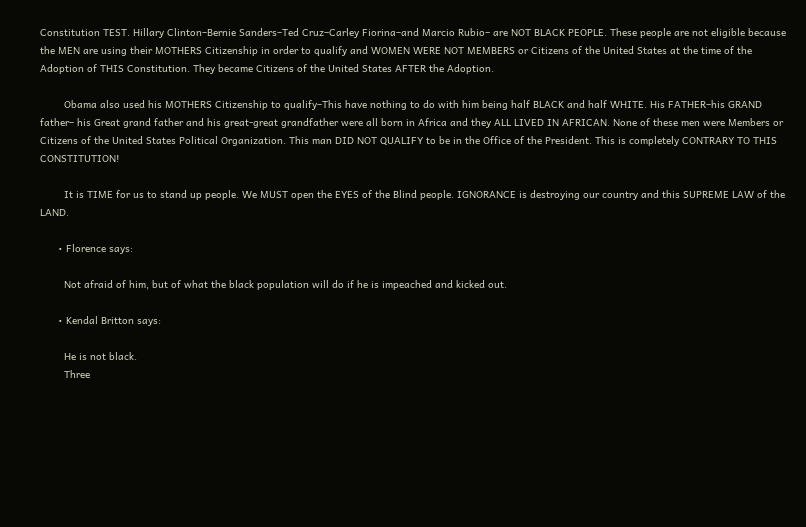Constitution TEST. Hillary Clinton–Bernie Sanders–Ted Cruz–Carley Fiorina–and Marcio Rubio– are NOT BLACK PEOPLE. These people are not eligible because the MEN are using their MOTHERS Citizenship in order to qualify and WOMEN WERE NOT MEMBERS or Citizens of the United States at the time of the Adoption of THIS Constitution. They became Citizens of the United States AFTER the Adoption.

        Obama also used his MOTHERS Citizenship to qualify–This have nothing to do with him being half BLACK and half WHITE. His FATHER–his GRAND father– his Great grand father and his great-great grandfather were all born in Africa and they ALL LIVED IN AFRICAN. None of these men were Members or Citizens of the United States Political Organization. This man DID NOT QUALIFY to be in the Office of the President. This is completely CONTRARY TO THIS CONSTITUTION!

        It is TIME for us to stand up people. We MUST open the EYES of the Blind people. IGNORANCE is destroying our country and this SUPREME LAW of the LAND.

      • Florence says:

        Not afraid of him, but of what the black population will do if he is impeached and kicked out.

      • Kendal Britton says:

        He is not black.
        Three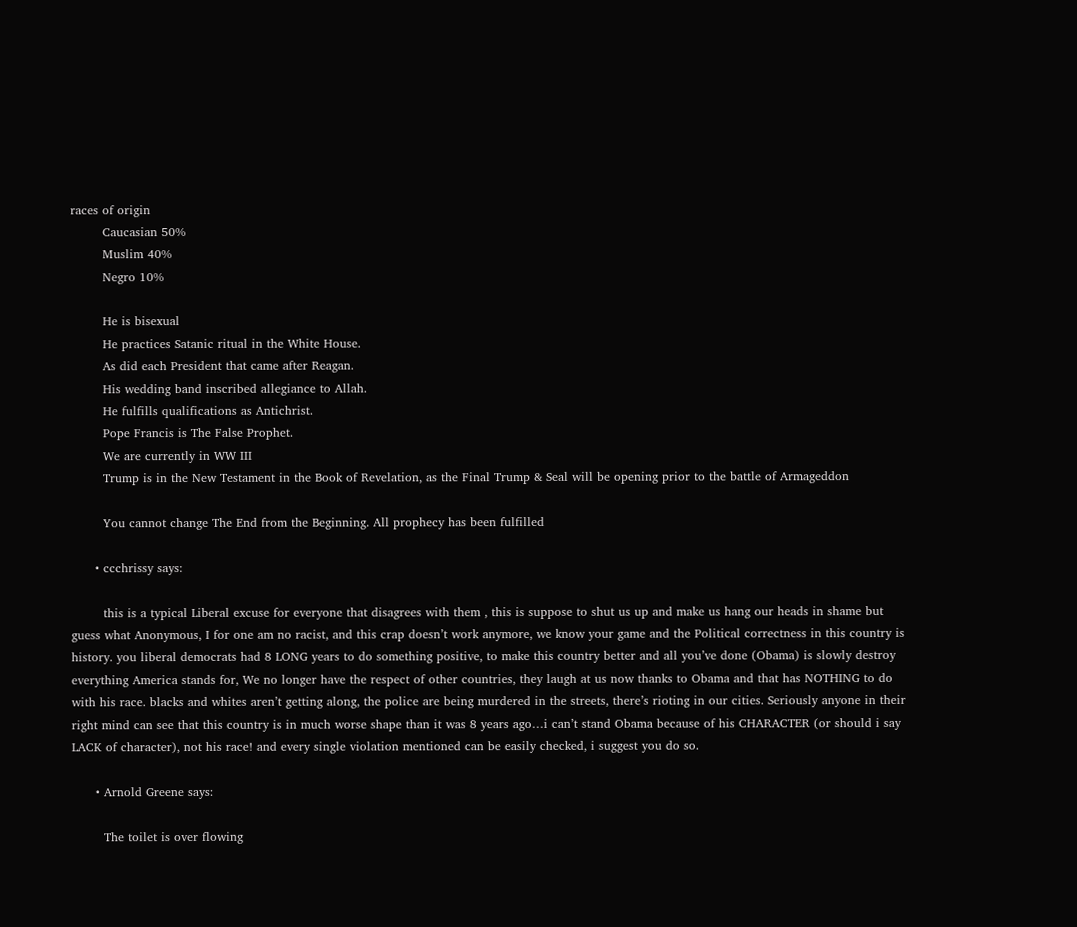races of origin
        Caucasian 50%
        Muslim 40%
        Negro 10%

        He is bisexual
        He practices Satanic ritual in the White House.
        As did each President that came after Reagan.
        His wedding band inscribed allegiance to Allah.
        He fulfills qualifications as Antichrist.
        Pope Francis is The False Prophet.
        We are currently in WW III
        Trump is in the New Testament in the Book of Revelation, as the Final Trump & Seal will be opening prior to the battle of Armageddon

        You cannot change The End from the Beginning. All prophecy has been fulfilled

      • ccchrissy says:

        this is a typical Liberal excuse for everyone that disagrees with them , this is suppose to shut us up and make us hang our heads in shame but guess what Anonymous, I for one am no racist, and this crap doesn’t work anymore, we know your game and the Political correctness in this country is history. you liberal democrats had 8 LONG years to do something positive, to make this country better and all you’ve done (Obama) is slowly destroy everything America stands for, We no longer have the respect of other countries, they laugh at us now thanks to Obama and that has NOTHING to do with his race. blacks and whites aren’t getting along, the police are being murdered in the streets, there’s rioting in our cities. Seriously anyone in their right mind can see that this country is in much worse shape than it was 8 years ago…i can’t stand Obama because of his CHARACTER (or should i say LACK of character), not his race! and every single violation mentioned can be easily checked, i suggest you do so.

      • Arnold Greene says:

        The toilet is over flowing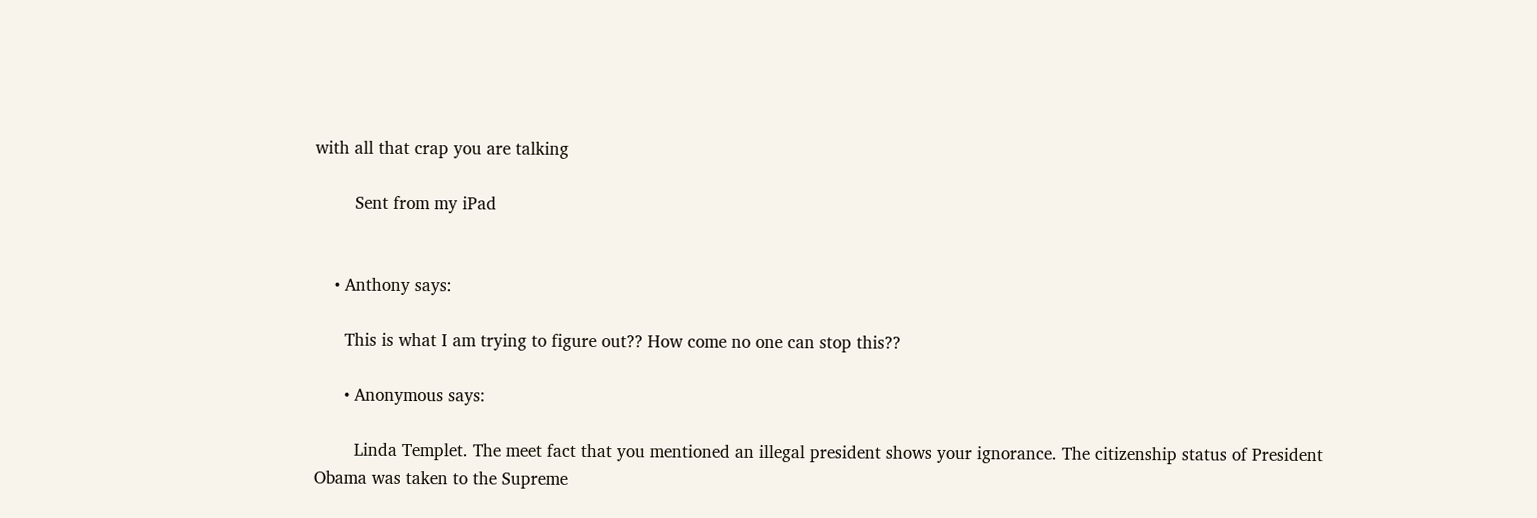with all that crap you are talking

        Sent from my iPad


    • Anthony says:

      This is what I am trying to figure out?? How come no one can stop this??

      • Anonymous says:

        Linda Templet. The meet fact that you mentioned an illegal president shows your ignorance. The citizenship status of President Obama was taken to the Supreme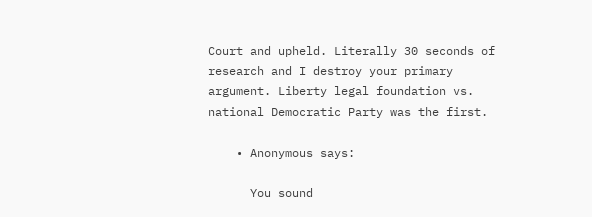Court and upheld. Literally 30 seconds of research and I destroy your primary argument. Liberty legal foundation vs. national Democratic Party was the first.

    • Anonymous says:

      You sound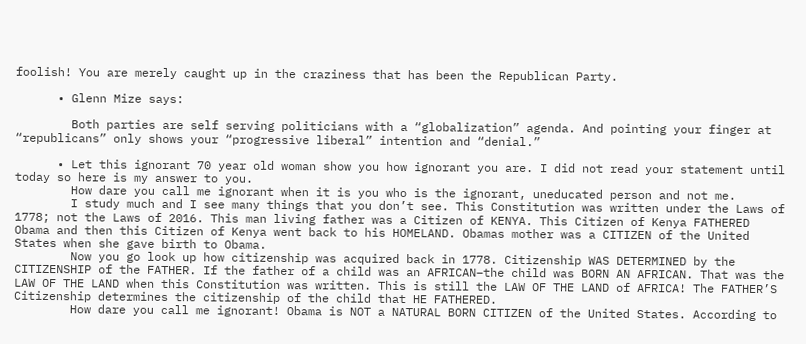foolish! You are merely caught up in the craziness that has been the Republican Party.

      • Glenn Mize says:

        Both parties are self serving politicians with a “globalization” agenda. And pointing your finger at “republicans” only shows your “progressive liberal” intention and “denial.”

      • Let this ignorant 70 year old woman show you how ignorant you are. I did not read your statement until today so here is my answer to you.
        How dare you call me ignorant when it is you who is the ignorant, uneducated person and not me.
        I study much and I see many things that you don’t see. This Constitution was written under the Laws of 1778; not the Laws of 2016. This man living father was a Citizen of KENYA. This Citizen of Kenya FATHERED Obama and then this Citizen of Kenya went back to his HOMELAND. Obamas mother was a CITIZEN of the United States when she gave birth to Obama.
        Now you go look up how citizenship was acquired back in 1778. Citizenship WAS DETERMINED by the CITIZENSHIP of the FATHER. If the father of a child was an AFRICAN–the child was BORN AN AFRICAN. That was the LAW OF THE LAND when this Constitution was written. This is still the LAW OF THE LAND of AFRICA! The FATHER’S Citizenship determines the citizenship of the child that HE FATHERED.
        How dare you call me ignorant! Obama is NOT a NATURAL BORN CITIZEN of the United States. According to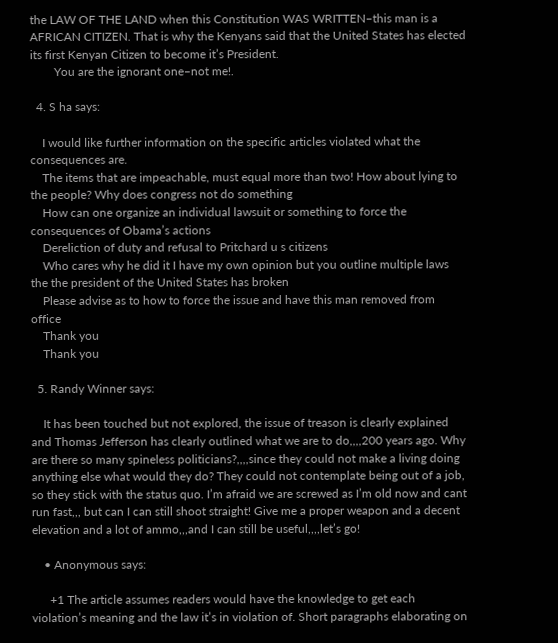the LAW OF THE LAND when this Constitution WAS WRITTEN–this man is a AFRICAN CITIZEN. That is why the Kenyans said that the United States has elected its first Kenyan Citizen to become it’s President.
        You are the ignorant one–not me!.

  4. S ha says:

    I would like further information on the specific articles violated what the consequences are.
    The items that are impeachable, must equal more than two! How about lying to the people? Why does congress not do something
    How can one organize an individual lawsuit or something to force the consequences of Obama’s actions
    Dereliction of duty and refusal to Pritchard u s citizens
    Who cares why he did it I have my own opinion but you outline multiple laws the the president of the United States has broken
    Please advise as to how to force the issue and have this man removed from office
    Thank you
    Thank you

  5. Randy Winner says:

    It has been touched but not explored, the issue of treason is clearly explained and Thomas Jefferson has clearly outlined what we are to do,,,,200 years ago. Why are there so many spineless politicians?,,,,since they could not make a living doing anything else what would they do? They could not contemplate being out of a job, so they stick with the status quo. I’m afraid we are screwed as I’m old now and cant run fast,,, but can I can still shoot straight! Give me a proper weapon and a decent elevation and a lot of ammo,,,and I can still be useful,,,,let’s go!

    • Anonymous says:

      +1 The article assumes readers would have the knowledge to get each violation’s meaning and the law it’s in violation of. Short paragraphs elaborating on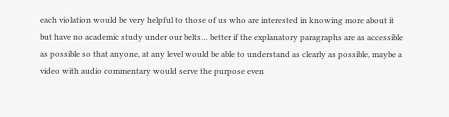each violation would be very helpful to those of us who are interested in knowing more about it but have no academic study under our belts… better if the explanatory paragraphs are as accessible as possible so that anyone, at any level would be able to understand as clearly as possible, maybe a video with audio commentary would serve the purpose even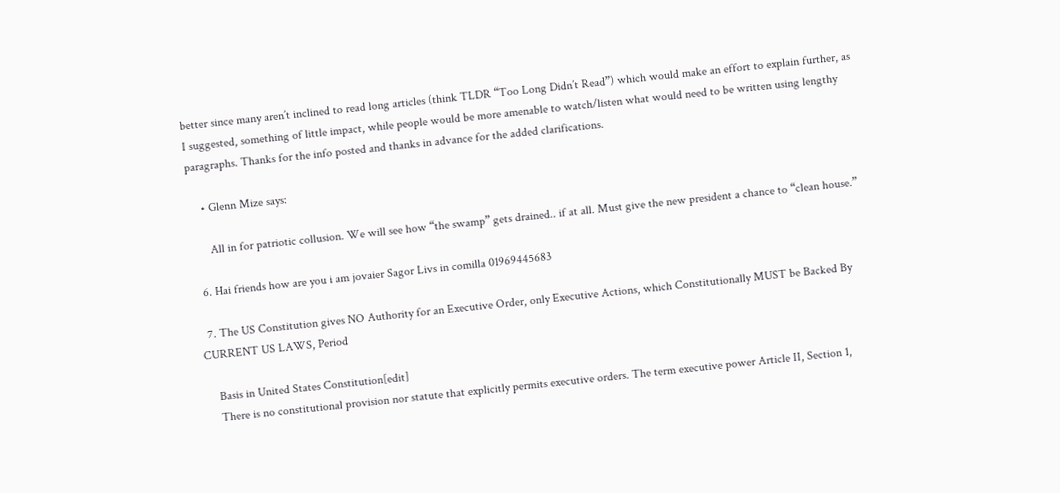better since many aren’t inclined to read long articles (think TLDR “Too Long Didn’t Read”) which would make an effort to explain further, as I suggested, something of little impact, while people would be more amenable to watch/listen what would need to be written using lengthy paragraphs. Thanks for the info posted and thanks in advance for the added clarifications.

    • Glenn Mize says:

      All in for patriotic collusion. We will see how “the swamp” gets drained.. if at all. Must give the new president a chance to “clean house.”

  6. Hai friends how are you i am jovaier Sagor Livs in comilla 01969445683

  7. The US Constitution gives NO Authority for an Executive Order, only Executive Actions, which Constitutionally MUST be Backed By CURRENT US LAWS, Period

    Basis in United States Constitution[edit]
    There is no constitutional provision nor statute that explicitly permits executive orders. The term executive power Article II, Section 1,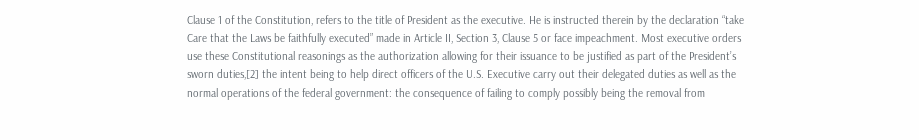Clause 1 of the Constitution, refers to the title of President as the executive. He is instructed therein by the declaration “take Care that the Laws be faithfully executed” made in Article II, Section 3, Clause 5 or face impeachment. Most executive orders use these Constitutional reasonings as the authorization allowing for their issuance to be justified as part of the President’s sworn duties,[2] the intent being to help direct officers of the U.S. Executive carry out their delegated duties as well as the normal operations of the federal government: the consequence of failing to comply possibly being the removal from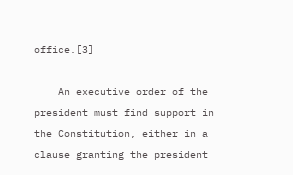office.[3]

    An executive order of the president must find support in the Constitution, either in a clause granting the president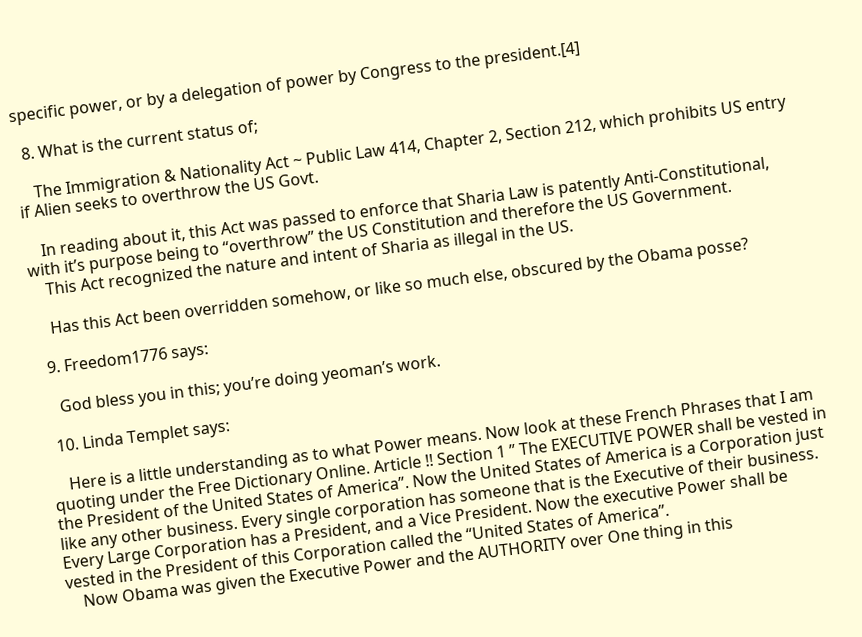specific power, or by a delegation of power by Congress to the president.[4]

  8. What is the current status of;

    The Immigration & Nationality Act ~ Public Law 414, Chapter 2, Section 212, which prohibits US entry if Alien seeks to overthrow the US Govt.

    In reading about it, this Act was passed to enforce that Sharia Law is patently Anti-Constitutional, with it’s purpose being to “overthrow” the US Constitution and therefore the US Government.
    This Act recognized the nature and intent of Sharia as illegal in the US.

    Has this Act been overridden somehow, or like so much else, obscured by the Obama posse?

  9. Freedom1776 says:

    God bless you in this; you’re doing yeoman’s work.

  10. Linda Templet says:

    Here is a little understanding as to what Power means. Now look at these French Phrases that I am quoting under the Free Dictionary Online. Article !! Section 1 ” The EXECUTIVE POWER shall be vested in the President of the United States of America”. Now the United States of America is a Corporation just like any other business. Every single corporation has someone that is the Executive of their business. Every Large Corporation has a President, and a Vice President. Now the executive Power shall be vested in the President of this Corporation called the “United States of America”.
    Now Obama was given the Executive Power and the AUTHORITY over One thing in this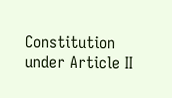Constitution under Article II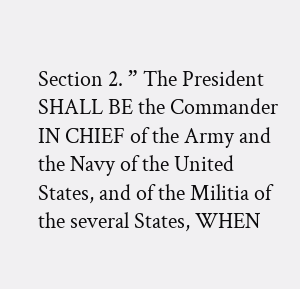Section 2. ” The President SHALL BE the Commander IN CHIEF of the Army and the Navy of the United States, and of the Militia of the several States, WHEN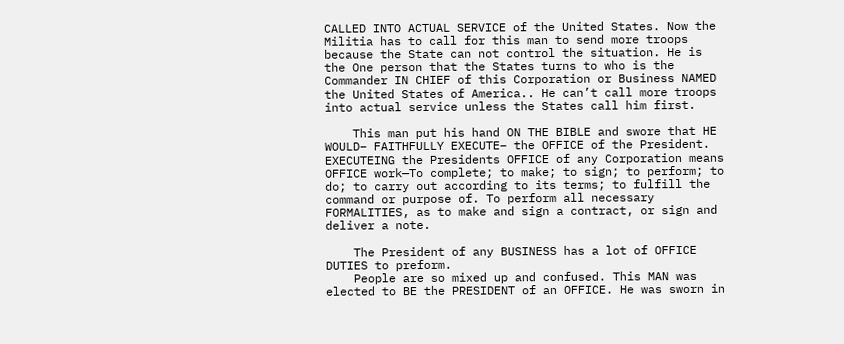CALLED INTO ACTUAL SERVICE of the United States. Now the Militia has to call for this man to send more troops because the State can not control the situation. He is the One person that the States turns to who is the Commander IN CHIEF of this Corporation or Business NAMED the United States of America.. He can’t call more troops into actual service unless the States call him first.

    This man put his hand ON THE BIBLE and swore that HE WOULD– FAITHFULLY EXECUTE– the OFFICE of the President. EXECUTEING the Presidents OFFICE of any Corporation means OFFICE work—To complete; to make; to sign; to perform; to do; to carry out according to its terms; to fulfill the command or purpose of. To perform all necessary FORMALITIES, as to make and sign a contract, or sign and deliver a note.

    The President of any BUSINESS has a lot of OFFICE DUTIES to preform.
    People are so mixed up and confused. This MAN was elected to BE the PRESIDENT of an OFFICE. He was sworn in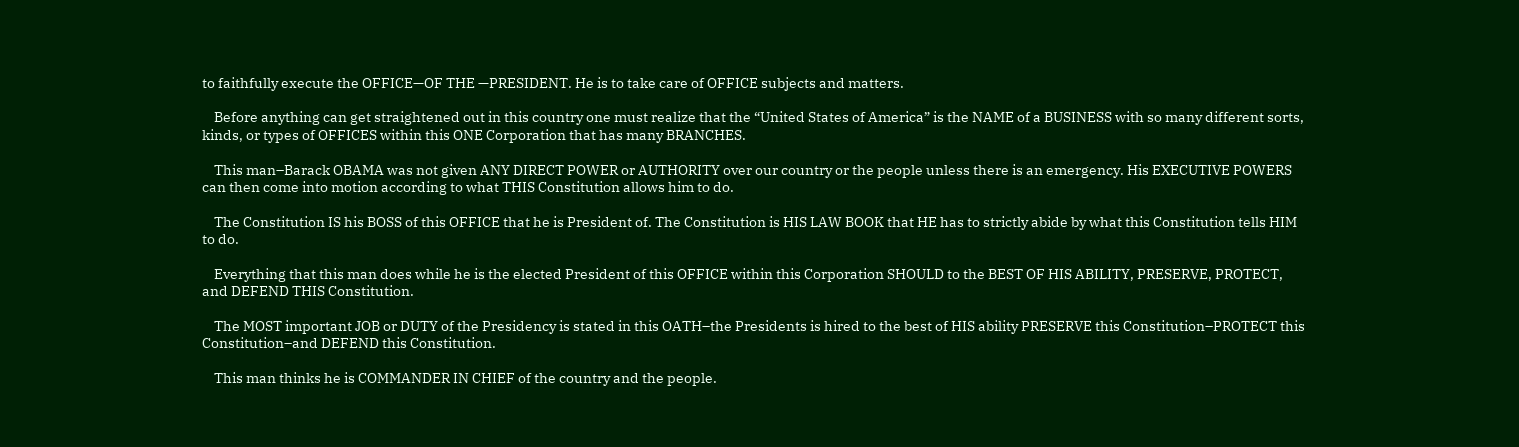to faithfully execute the OFFICE—OF THE —PRESIDENT. He is to take care of OFFICE subjects and matters.

    Before anything can get straightened out in this country one must realize that the “United States of America” is the NAME of a BUSINESS with so many different sorts, kinds, or types of OFFICES within this ONE Corporation that has many BRANCHES.

    This man–Barack OBAMA was not given ANY DIRECT POWER or AUTHORITY over our country or the people unless there is an emergency. His EXECUTIVE POWERS can then come into motion according to what THIS Constitution allows him to do.

    The Constitution IS his BOSS of this OFFICE that he is President of. The Constitution is HIS LAW BOOK that HE has to strictly abide by what this Constitution tells HIM to do.

    Everything that this man does while he is the elected President of this OFFICE within this Corporation SHOULD to the BEST OF HIS ABILITY, PRESERVE, PROTECT, and DEFEND THIS Constitution.

    The MOST important JOB or DUTY of the Presidency is stated in this OATH–the Presidents is hired to the best of HIS ability PRESERVE this Constitution–PROTECT this Constitution–and DEFEND this Constitution.

    This man thinks he is COMMANDER IN CHIEF of the country and the people.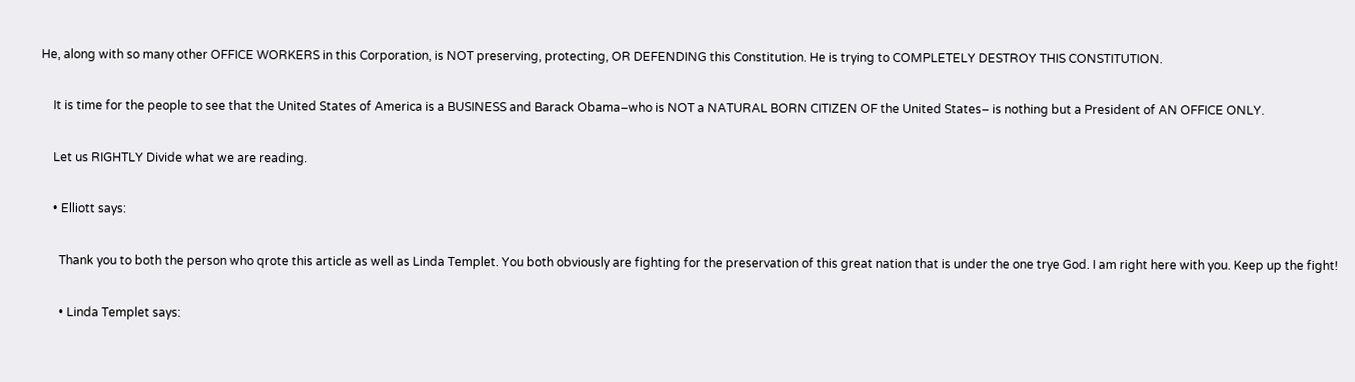He, along with so many other OFFICE WORKERS in this Corporation, is NOT preserving, protecting, OR DEFENDING this Constitution. He is trying to COMPLETELY DESTROY THIS CONSTITUTION.

    It is time for the people to see that the United States of America is a BUSINESS and Barack Obama–who is NOT a NATURAL BORN CITIZEN OF the United States– is nothing but a President of AN OFFICE ONLY.

    Let us RIGHTLY Divide what we are reading.

    • Elliott says:

      Thank you to both the person who qrote this article as well as Linda Templet. You both obviously are fighting for the preservation of this great nation that is under the one trye God. I am right here with you. Keep up the fight!

      • Linda Templet says: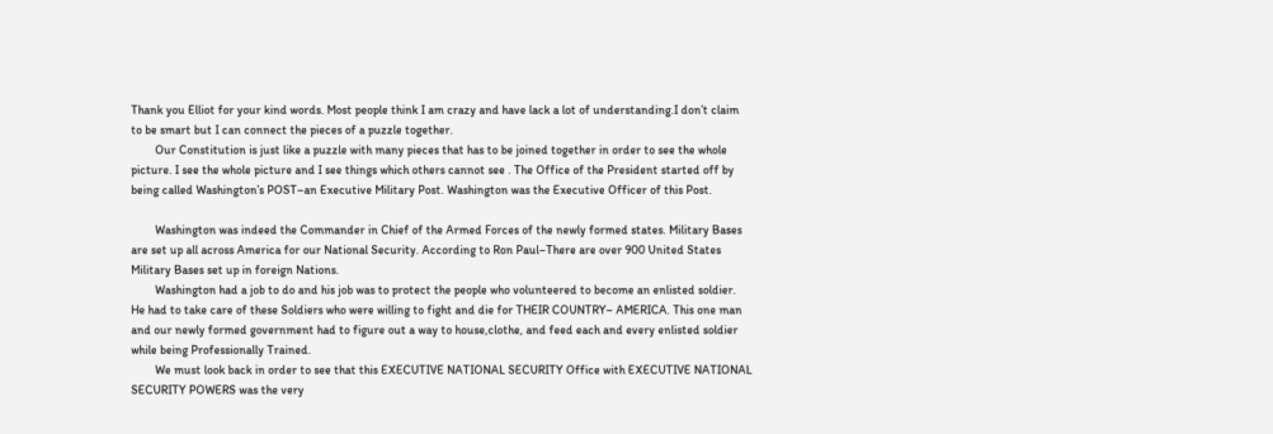Thank you Elliot for your kind words. Most people think I am crazy and have lack a lot of understanding.I don’t claim to be smart but I can connect the pieces of a puzzle together.
        Our Constitution is just like a puzzle with many pieces that has to be joined together in order to see the whole picture. I see the whole picture and I see things which others cannot see . The Office of the President started off by being called Washington’s POST–an Executive Military Post. Washington was the Executive Officer of this Post.

        Washington was indeed the Commander in Chief of the Armed Forces of the newly formed states. Military Bases are set up all across America for our National Security. According to Ron Paul–There are over 900 United States Military Bases set up in foreign Nations.
        Washington had a job to do and his job was to protect the people who volunteered to become an enlisted soldier. He had to take care of these Soldiers who were willing to fight and die for THEIR COUNTRY– AMERICA. This one man and our newly formed government had to figure out a way to house,clothe, and feed each and every enlisted soldier while being Professionally Trained.
        We must look back in order to see that this EXECUTIVE NATIONAL SECURITY Office with EXECUTIVE NATIONAL SECURITY POWERS was the very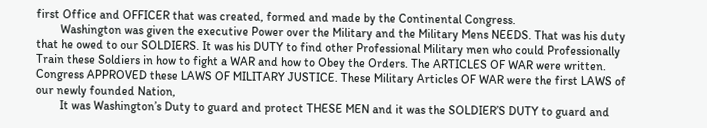first Office and OFFICER that was created, formed and made by the Continental Congress.
        Washington was given the executive Power over the Military and the Military Mens NEEDS. That was his duty that he owed to our SOLDIERS. It was his DUTY to find other Professional Military men who could Professionally Train these Soldiers in how to fight a WAR and how to Obey the Orders. The ARTICLES OF WAR were written. Congress APPROVED these LAWS OF MILITARY JUSTICE. These Military Articles OF WAR were the first LAWS of our newly founded Nation,
        It was Washington’s Duty to guard and protect THESE MEN and it was the SOLDIER’S DUTY to guard and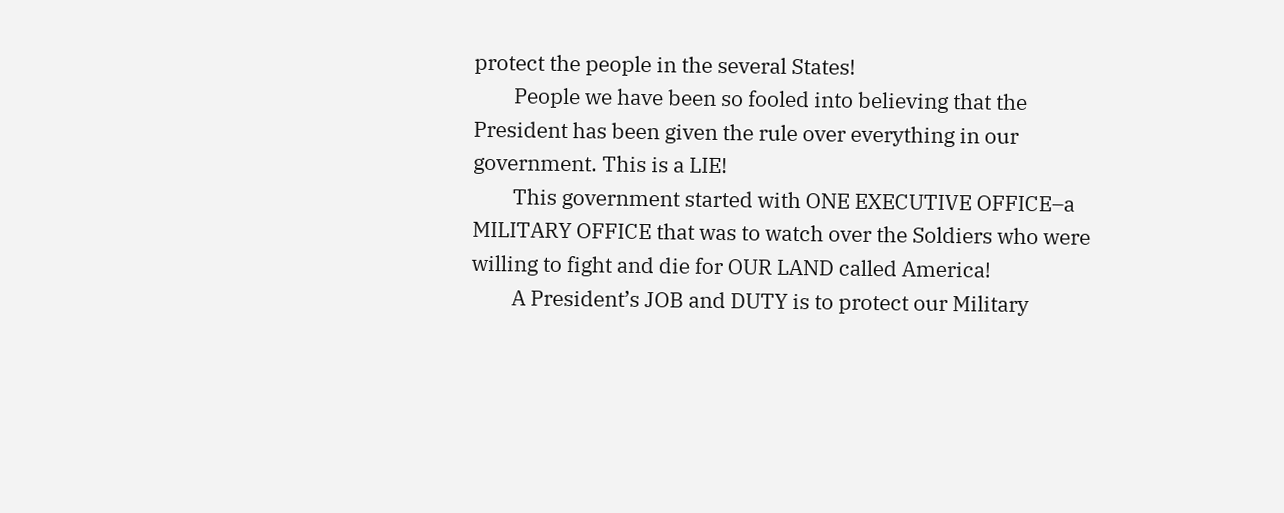protect the people in the several States!
        People we have been so fooled into believing that the President has been given the rule over everything in our government. This is a LIE!
        This government started with ONE EXECUTIVE OFFICE–a MILITARY OFFICE that was to watch over the Soldiers who were willing to fight and die for OUR LAND called America!
        A President’s JOB and DUTY is to protect our Military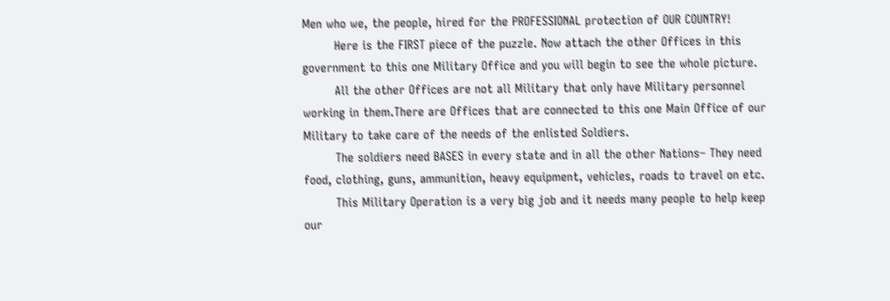Men who we, the people, hired for the PROFESSIONAL protection of OUR COUNTRY!
        Here is the FIRST piece of the puzzle. Now attach the other Offices in this government to this one Military Office and you will begin to see the whole picture.
        All the other Offices are not all Military that only have Military personnel working in them.There are Offices that are connected to this one Main Office of our Military to take care of the needs of the enlisted Soldiers.
        The soldiers need BASES in every state and in all the other Nations– They need food, clothing, guns, ammunition, heavy equipment, vehicles, roads to travel on etc.
        This Military Operation is a very big job and it needs many people to help keep our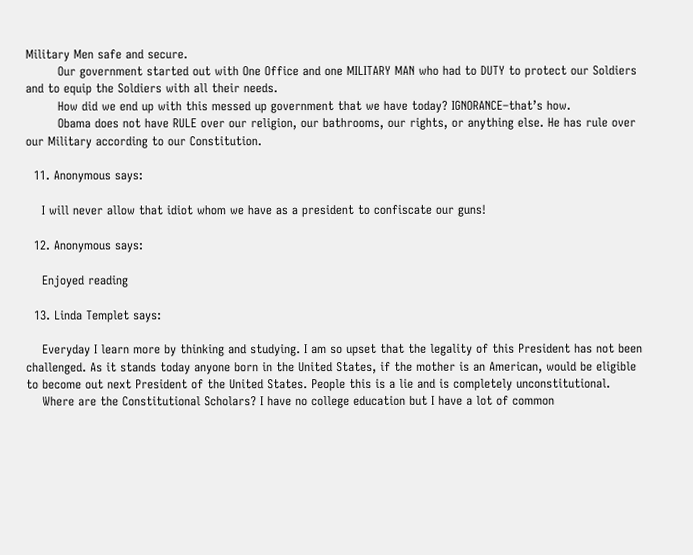Military Men safe and secure.
        Our government started out with One Office and one MILITARY MAN who had to DUTY to protect our Soldiers and to equip the Soldiers with all their needs.
        How did we end up with this messed up government that we have today? IGNORANCE–that’s how.
        Obama does not have RULE over our religion, our bathrooms, our rights, or anything else. He has rule over our Military according to our Constitution.

  11. Anonymous says:

    I will never allow that idiot whom we have as a president to confiscate our guns!

  12. Anonymous says:

    Enjoyed reading

  13. Linda Templet says:

    Everyday I learn more by thinking and studying. I am so upset that the legality of this President has not been challenged. As it stands today anyone born in the United States, if the mother is an American, would be eligible to become out next President of the United States. People this is a lie and is completely unconstitutional.
    Where are the Constitutional Scholars? I have no college education but I have a lot of common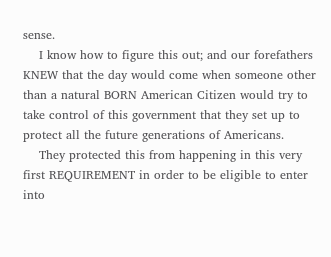sense.
    I know how to figure this out; and our forefathers KNEW that the day would come when someone other than a natural BORN American Citizen would try to take control of this government that they set up to protect all the future generations of Americans.
    They protected this from happening in this very first REQUIREMENT in order to be eligible to enter into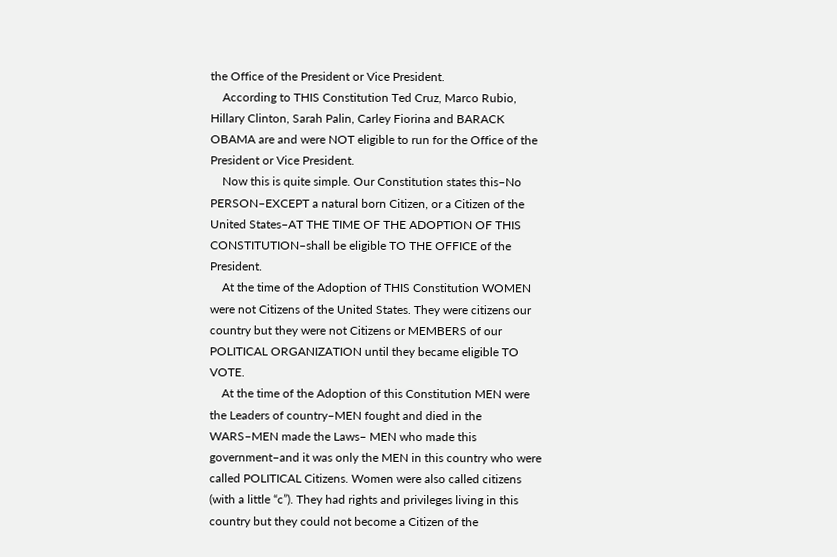the Office of the President or Vice President.
    According to THIS Constitution Ted Cruz, Marco Rubio, Hillary Clinton, Sarah Palin, Carley Fiorina and BARACK OBAMA are and were NOT eligible to run for the Office of the President or Vice President.
    Now this is quite simple. Our Constitution states this–No PERSON–EXCEPT a natural born Citizen, or a Citizen of the United States–AT THE TIME OF THE ADOPTION OF THIS CONSTITUTION–shall be eligible TO THE OFFICE of the President.
    At the time of the Adoption of THIS Constitution WOMEN were not Citizens of the United States. They were citizens our country but they were not Citizens or MEMBERS of our POLITICAL ORGANIZATION until they became eligible TO VOTE.
    At the time of the Adoption of this Constitution MEN were the Leaders of country–MEN fought and died in the WARS–MEN made the Laws– MEN who made this government–and it was only the MEN in this country who were called POLITICAL Citizens. Women were also called citizens (with a little “c”). They had rights and privileges living in this country but they could not become a Citizen of the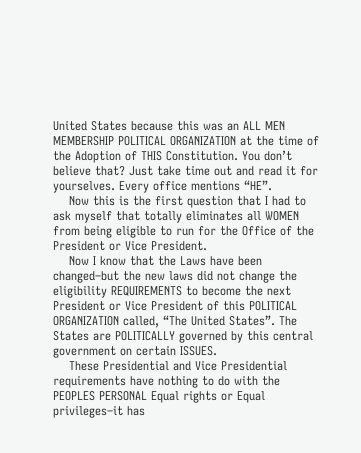United States because this was an ALL MEN MEMBERSHIP POLITICAL ORGANIZATION at the time of the Adoption of THIS Constitution. You don’t believe that? Just take time out and read it for yourselves. Every office mentions “HE”.
    Now this is the first question that I had to ask myself that totally eliminates all WOMEN from being eligible to run for the Office of the President or Vice President.
    Now I know that the Laws have been changed–but the new laws did not change the eligibility REQUIREMENTS to become the next President or Vice President of this POLITICAL ORGANIZATION called, “The United States”. The States are POLITICALLY governed by this central government on certain ISSUES.
    These Presidential and Vice Presidential requirements have nothing to do with the PEOPLES PERSONAL Equal rights or Equal privileges–it has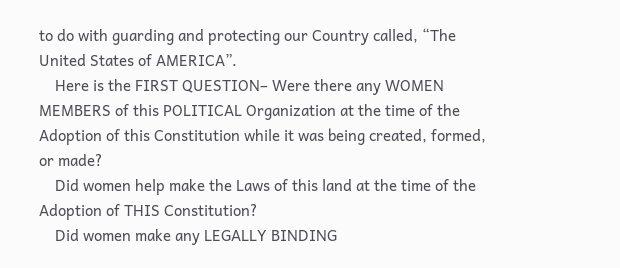to do with guarding and protecting our Country called, “The United States of AMERICA”.
    Here is the FIRST QUESTION– Were there any WOMEN MEMBERS of this POLITICAL Organization at the time of the Adoption of this Constitution while it was being created, formed, or made?
    Did women help make the Laws of this land at the time of the Adoption of THIS Constitution?
    Did women make any LEGALLY BINDING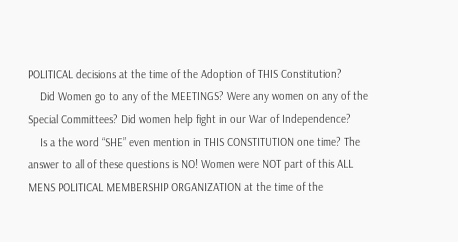POLITICAL decisions at the time of the Adoption of THIS Constitution?
    Did Women go to any of the MEETINGS? Were any women on any of the Special Committees? Did women help fight in our War of Independence?
    Is a the word “SHE” even mention in THIS CONSTITUTION one time? The answer to all of these questions is NO! Women were NOT part of this ALL MENS POLITICAL MEMBERSHIP ORGANIZATION at the time of the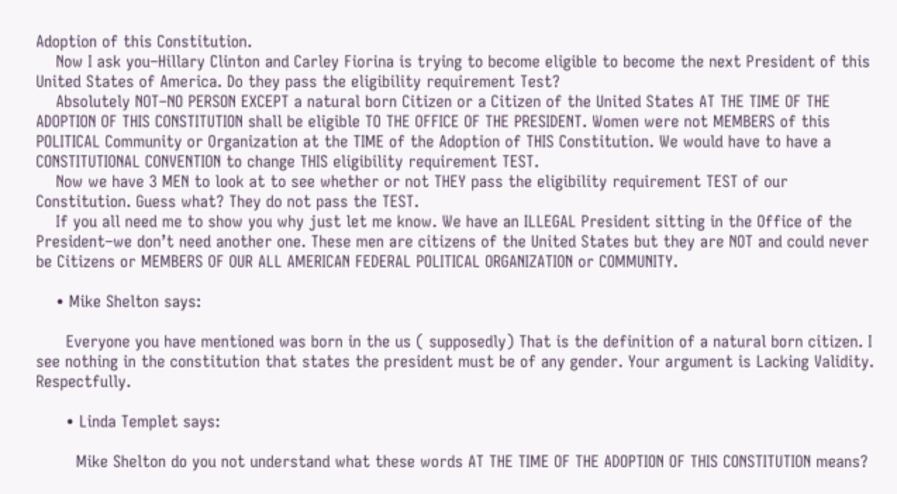Adoption of this Constitution.
    Now I ask you–Hillary Clinton and Carley Fiorina is trying to become eligible to become the next President of this United States of America. Do they pass the eligibility requirement Test?
    Absolutely NOT–NO PERSON EXCEPT a natural born Citizen or a Citizen of the United States AT THE TIME OF THE ADOPTION OF THIS CONSTITUTION shall be eligible TO THE OFFICE OF THE PRESIDENT. Women were not MEMBERS of this POLITICAL Community or Organization at the TIME of the Adoption of THIS Constitution. We would have to have a CONSTITUTIONAL CONVENTION to change THIS eligibility requirement TEST.
    Now we have 3 MEN to look at to see whether or not THEY pass the eligibility requirement TEST of our Constitution. Guess what? They do not pass the TEST.
    If you all need me to show you why just let me know. We have an ILLEGAL President sitting in the Office of the President–we don’t need another one. These men are citizens of the United States but they are NOT and could never be Citizens or MEMBERS OF OUR ALL AMERICAN FEDERAL POLITICAL ORGANIZATION or COMMUNITY.

    • Mike Shelton says:

      Everyone you have mentioned was born in the us ( supposedly) That is the definition of a natural born citizen. I see nothing in the constitution that states the president must be of any gender. Your argument is Lacking Validity. Respectfully.

      • Linda Templet says:

        Mike Shelton do you not understand what these words AT THE TIME OF THE ADOPTION OF THIS CONSTITUTION means?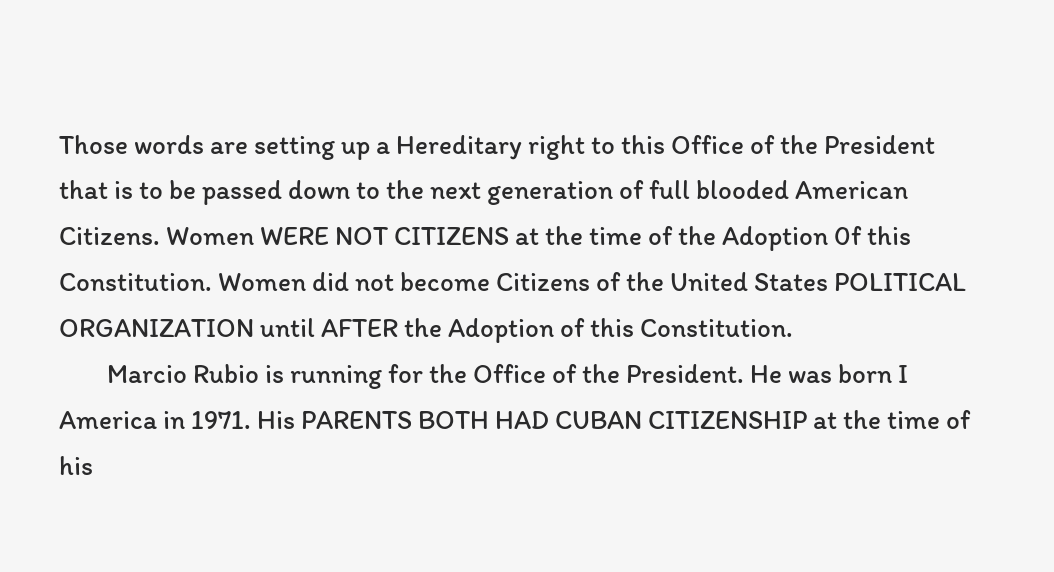Those words are setting up a Hereditary right to this Office of the President that is to be passed down to the next generation of full blooded American Citizens. Women WERE NOT CITIZENS at the time of the Adoption 0f this Constitution. Women did not become Citizens of the United States POLITICAL ORGANIZATION until AFTER the Adoption of this Constitution.
        Marcio Rubio is running for the Office of the President. He was born I America in 1971. His PARENTS BOTH HAD CUBAN CITIZENSHIP at the time of his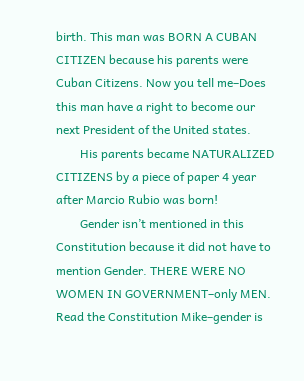birth. This man was BORN A CUBAN CITIZEN because his parents were Cuban Citizens. Now you tell me–Does this man have a right to become our next President of the United states.
        His parents became NATURALIZED CITIZENS by a piece of paper 4 year after Marcio Rubio was born!
        Gender isn’t mentioned in this Constitution because it did not have to mention Gender. THERE WERE NO WOMEN IN GOVERNMENT–only MEN. Read the Constitution Mike–gender is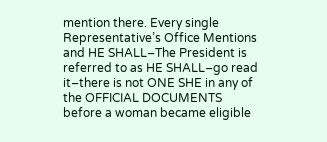mention there. Every single Representative’s Office Mentions and HE SHALL–The President is referred to as HE SHALL–go read it–there is not ONE SHE in any of the OFFICIAL DOCUMENTS before a woman became eligible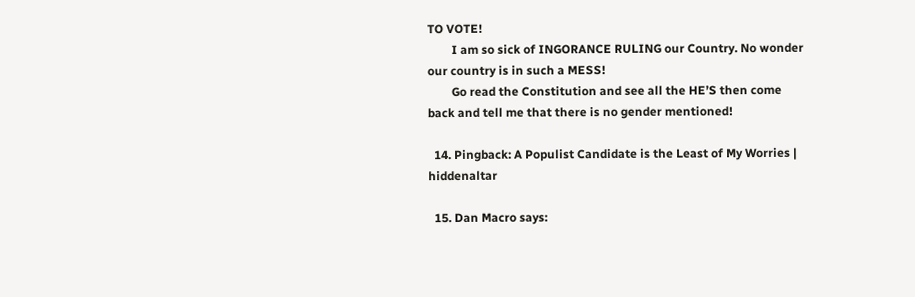TO VOTE!
        I am so sick of INGORANCE RULING our Country. No wonder our country is in such a MESS!
        Go read the Constitution and see all the HE’S then come back and tell me that there is no gender mentioned!

  14. Pingback: A Populist Candidate is the Least of My Worries | hiddenaltar

  15. Dan Macro says: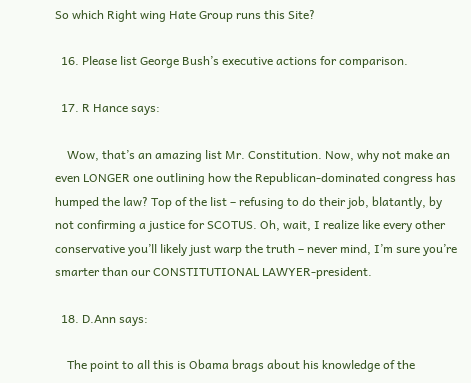So which Right wing Hate Group runs this Site?

  16. Please list George Bush’s executive actions for comparison.

  17. R Hance says:

    Wow, that’s an amazing list Mr. Constitution. Now, why not make an even LONGER one outlining how the Republican-dominated congress has humped the law? Top of the list – refusing to do their job, blatantly, by not confirming a justice for SCOTUS. Oh, wait, I realize like every other conservative you’ll likely just warp the truth – never mind, I’m sure you’re smarter than our CONSTITUTIONAL LAWYER-president.

  18. D.Ann says:

    The point to all this is Obama brags about his knowledge of the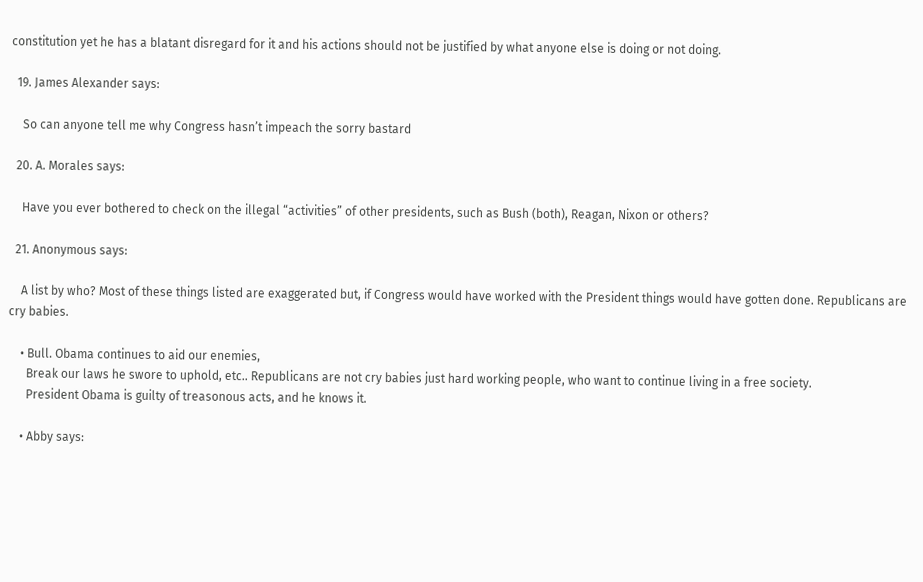constitution yet he has a blatant disregard for it and his actions should not be justified by what anyone else is doing or not doing.

  19. James Alexander says:

    So can anyone tell me why Congress hasn’t impeach the sorry bastard

  20. A. Morales says:

    Have you ever bothered to check on the illegal “activities” of other presidents, such as Bush (both), Reagan, Nixon or others?

  21. Anonymous says:

    A list by who? Most of these things listed are exaggerated but, if Congress would have worked with the President things would have gotten done. Republicans are cry babies.

    • Bull. Obama continues to aid our enemies,
      Break our laws he swore to uphold, etc.. Republicans are not cry babies just hard working people, who want to continue living in a free society.
      President Obama is guilty of treasonous acts, and he knows it.

    • Abby says: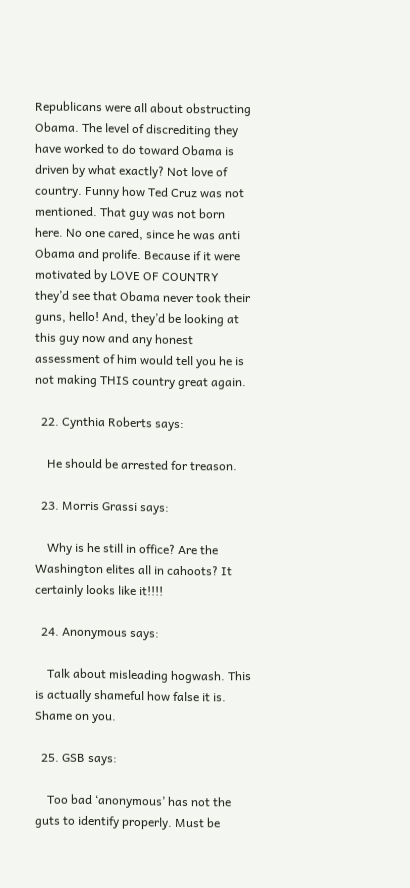Republicans were all about obstructing Obama. The level of discrediting they have worked to do toward Obama is driven by what exactly? Not love of country. Funny how Ted Cruz was not mentioned. That guy was not born here. No one cared, since he was anti Obama and prolife. Because if it were motivated by LOVE OF COUNTRY they’d see that Obama never took their guns, hello! And, they’d be looking at this guy now and any honest assessment of him would tell you he is not making THIS country great again.

  22. Cynthia Roberts says:

    He should be arrested for treason.

  23. Morris Grassi says:

    Why is he still in office? Are the Washington elites all in cahoots? It certainly looks like it!!!!

  24. Anonymous says:

    Talk about misleading hogwash. This is actually shameful how false it is. Shame on you.

  25. GSB says:

    Too bad ‘anonymous’ has not the guts to identify properly. Must be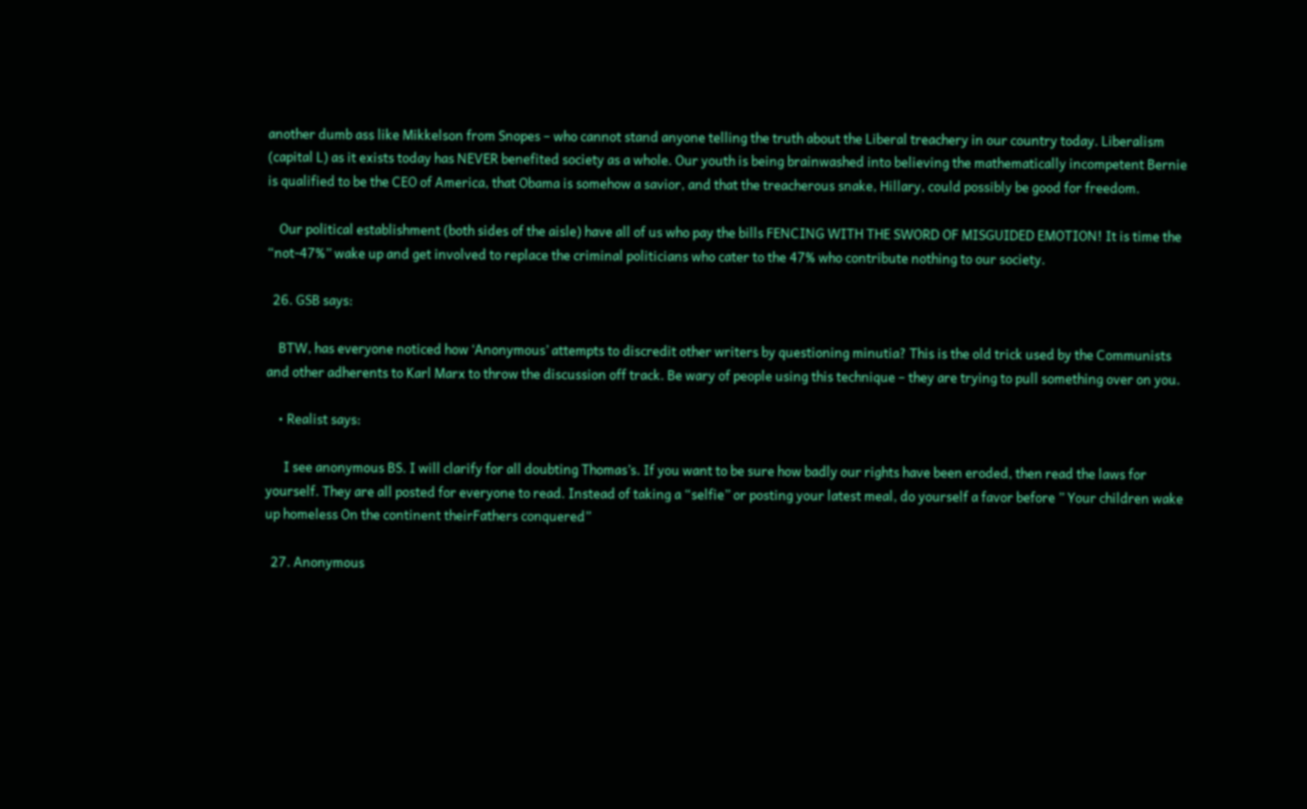another dumb ass like Mikkelson from Snopes – who cannot stand anyone telling the truth about the Liberal treachery in our country today. Liberalism (capital L) as it exists today has NEVER benefited society as a whole. Our youth is being brainwashed into believing the mathematically incompetent Bernie is qualified to be the CEO of America, that Obama is somehow a savior, and that the treacherous snake, Hillary, could possibly be good for freedom.

    Our political establishment (both sides of the aisle) have all of us who pay the bills FENCING WITH THE SWORD OF MISGUIDED EMOTION! It is time the “not-47%” wake up and get involved to replace the criminal politicians who cater to the 47% who contribute nothing to our society.

  26. GSB says:

    BTW, has everyone noticed how ‘Anonymous’ attempts to discredit other writers by questioning minutia? This is the old trick used by the Communists and other adherents to Karl Marx to throw the discussion off track. Be wary of people using this technique – they are trying to pull something over on you.

    • Realist says:

      I see anonymous BS. I will clarify for all doubting Thomas’s. If you want to be sure how badly our rights have been eroded, then read the laws for yourself. They are all posted for everyone to read. Instead of taking a “selfie” or posting your latest meal, do yourself a favor before ” Your children wake up homeless On the continent theirFathers conquered”

  27. Anonymous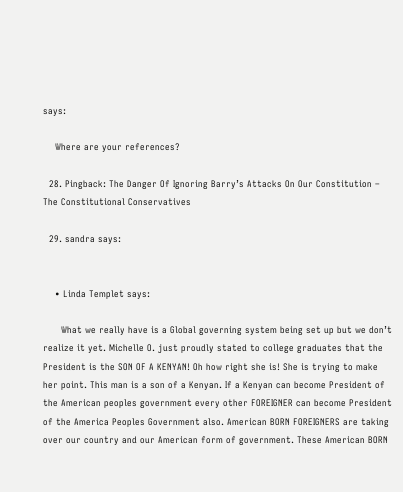says:

    Where are your references?

  28. Pingback: The Danger Of Ignoring Barry’s Attacks On Our Constitution – The Constitutional Conservatives

  29. sandra says:


    • Linda Templet says:

      What we really have is a Global governing system being set up but we don’t realize it yet. Michelle O. just proudly stated to college graduates that the President is the SON OF A KENYAN! Oh how right she is! She is trying to make her point. This man is a son of a Kenyan. If a Kenyan can become President of the American peoples government every other FOREIGNER can become President of the America Peoples Government also. American BORN FOREIGNERS are taking over our country and our American form of government. These American BORN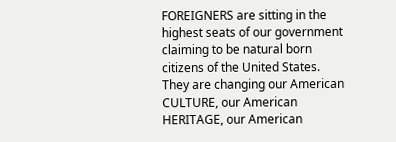FOREIGNERS are sitting in the highest seats of our government claiming to be natural born citizens of the United States. They are changing our American CULTURE, our American HERITAGE, our American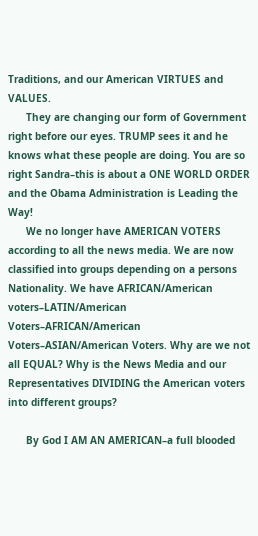Traditions, and our American VIRTUES and VALUES.
      They are changing our form of Government right before our eyes. TRUMP sees it and he knows what these people are doing. You are so right Sandra–this is about a ONE WORLD ORDER and the Obama Administration is Leading the Way!
      We no longer have AMERICAN VOTERS according to all the news media. We are now classified into groups depending on a persons Nationality. We have AFRICAN/American voters–LATIN/American Voters–AFRICAN/American Voters–ASIAN/American Voters. Why are we not all EQUAL? Why is the News Media and our Representatives DIVIDING the American voters into different groups?

      By God I AM AN AMERICAN–a full blooded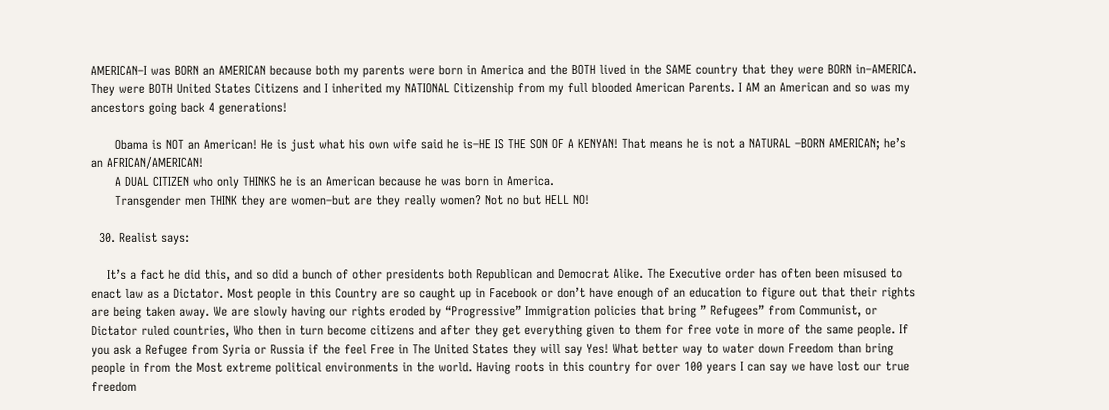AMERICAN–I was BORN an AMERICAN because both my parents were born in America and the BOTH lived in the SAME country that they were BORN in–AMERICA. They were BOTH United States Citizens and I inherited my NATIONAL Citizenship from my full blooded American Parents. I AM an American and so was my ancestors going back 4 generations!

      Obama is NOT an American! He is just what his own wife said he is–HE IS THE SON OF A KENYAN! That means he is not a NATURAL –BORN AMERICAN; he’s an AFRICAN/AMERICAN!
      A DUAL CITIZEN who only THINKS he is an American because he was born in America.
      Transgender men THINK they are women–but are they really women? Not no but HELL NO!

  30. Realist says:

    It’s a fact he did this, and so did a bunch of other presidents both Republican and Democrat Alike. The Executive order has often been misused to enact law as a Dictator. Most people in this Country are so caught up in Facebook or don’t have enough of an education to figure out that their rights are being taken away. We are slowly having our rights eroded by “Progressive” Immigration policies that bring ” Refugees” from Communist, or Dictator ruled countries, Who then in turn become citizens and after they get everything given to them for free vote in more of the same people. If you ask a Refugee from Syria or Russia if the feel Free in The United States they will say Yes! What better way to water down Freedom than bring people in from the Most extreme political environments in the world. Having roots in this country for over 100 years I can say we have lost our true freedom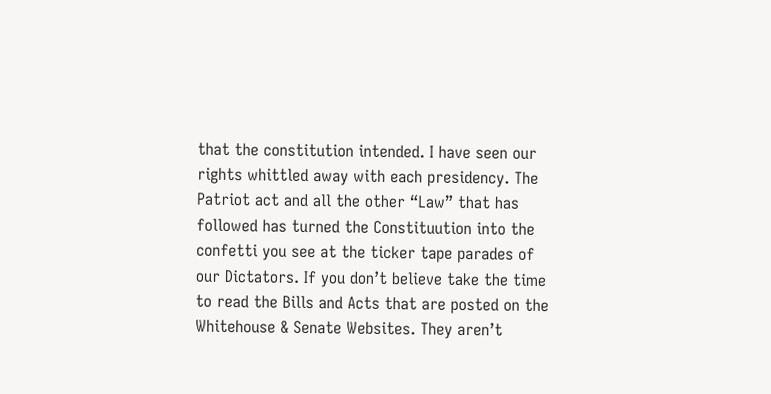that the constitution intended. I have seen our rights whittled away with each presidency. The Patriot act and all the other “Law” that has followed has turned the Constituution into the confetti you see at the ticker tape parades of our Dictators. If you don’t believe take the time to read the Bills and Acts that are posted on the Whitehouse & Senate Websites. They aren’t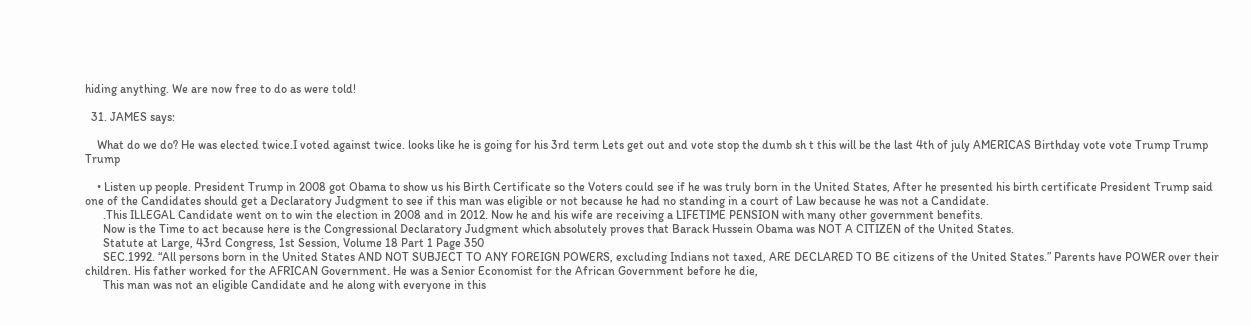hiding anything. We are now free to do as were told!

  31. JAMES says:

    What do we do? He was elected twice.I voted against twice. looks like he is going for his 3rd term Lets get out and vote stop the dumb sh t this will be the last 4th of july AMERICAS Birthday vote vote Trump Trump Trump

    • Listen up people. President Trump in 2008 got Obama to show us his Birth Certificate so the Voters could see if he was truly born in the United States, After he presented his birth certificate President Trump said one of the Candidates should get a Declaratory Judgment to see if this man was eligible or not because he had no standing in a court of Law because he was not a Candidate.
      .This ILLEGAL Candidate went on to win the election in 2008 and in 2012. Now he and his wife are receiving a LIFETIME PENSION with many other government benefits.
      Now is the Time to act because here is the Congressional Declaratory Judgment which absolutely proves that Barack Hussein Obama was NOT A CITIZEN of the United States.
      Statute at Large, 43rd Congress, 1st Session, Volume 18 Part 1 Page 350
      SEC.1992. “All persons born in the United States AND NOT SUBJECT TO ANY FOREIGN POWERS, excluding Indians not taxed, ARE DECLARED TO BE citizens of the United States.” Parents have POWER over their children. His father worked for the AFRICAN Government. He was a Senior Economist for the African Government before he die,
      This man was not an eligible Candidate and he along with everyone in this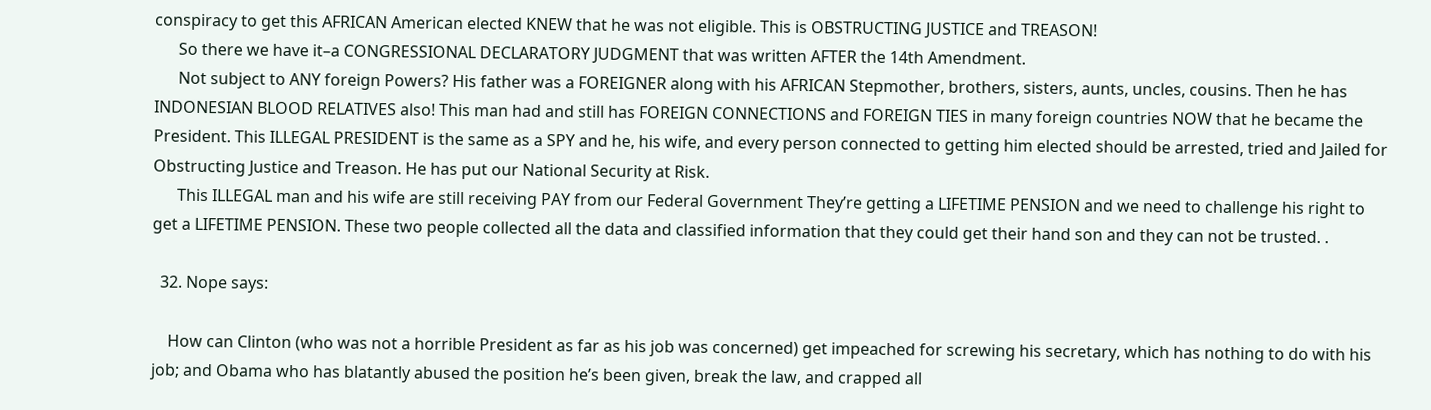conspiracy to get this AFRICAN American elected KNEW that he was not eligible. This is OBSTRUCTING JUSTICE and TREASON!
      So there we have it–a CONGRESSIONAL DECLARATORY JUDGMENT that was written AFTER the 14th Amendment.
      Not subject to ANY foreign Powers? His father was a FOREIGNER along with his AFRICAN Stepmother, brothers, sisters, aunts, uncles, cousins. Then he has INDONESIAN BLOOD RELATIVES also! This man had and still has FOREIGN CONNECTIONS and FOREIGN TIES in many foreign countries NOW that he became the President. This ILLEGAL PRESIDENT is the same as a SPY and he, his wife, and every person connected to getting him elected should be arrested, tried and Jailed for Obstructing Justice and Treason. He has put our National Security at Risk.
      This ILLEGAL man and his wife are still receiving PAY from our Federal Government They’re getting a LIFETIME PENSION and we need to challenge his right to get a LIFETIME PENSION. These two people collected all the data and classified information that they could get their hand son and they can not be trusted. .

  32. Nope says:

    How can Clinton (who was not a horrible President as far as his job was concerned) get impeached for screwing his secretary, which has nothing to do with his job; and Obama who has blatantly abused the position he’s been given, break the law, and crapped all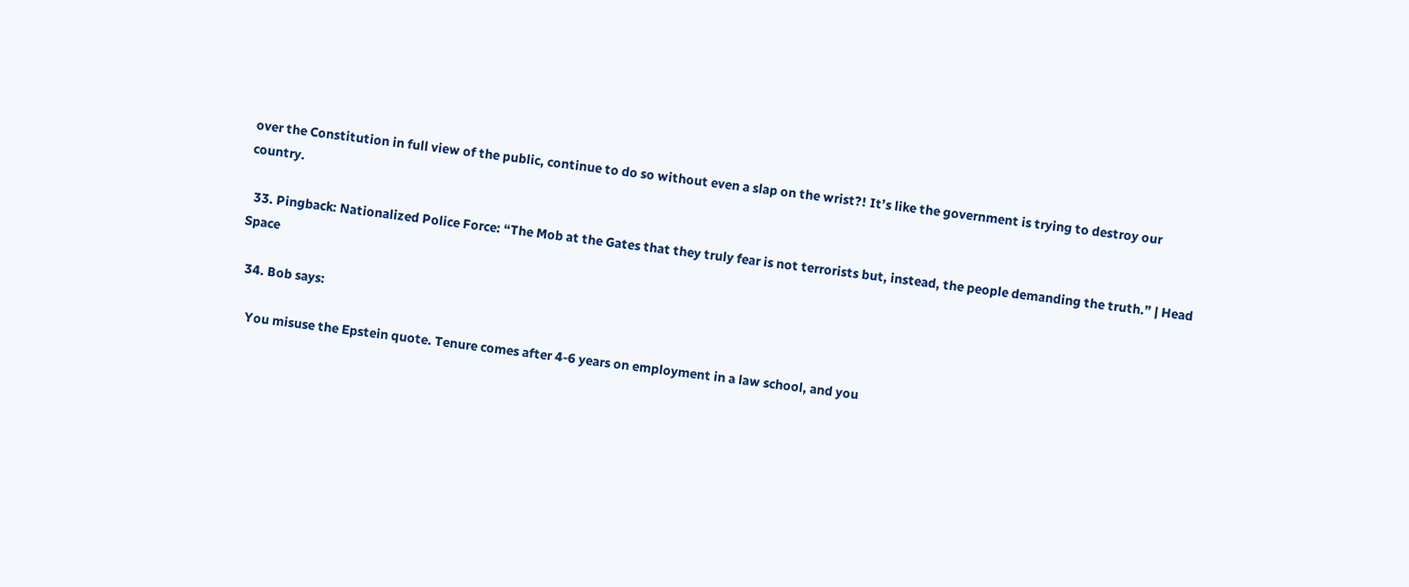over the Constitution in full view of the public, continue to do so without even a slap on the wrist?! It’s like the government is trying to destroy our country.

  33. Pingback: Nationalized Police Force: “The Mob at the Gates that they truly fear is not terrorists but, instead, the people demanding the truth.” | Head Space

  34. Bob says:

    You misuse the Epstein quote. Tenure comes after 4-6 years on employment in a law school, and you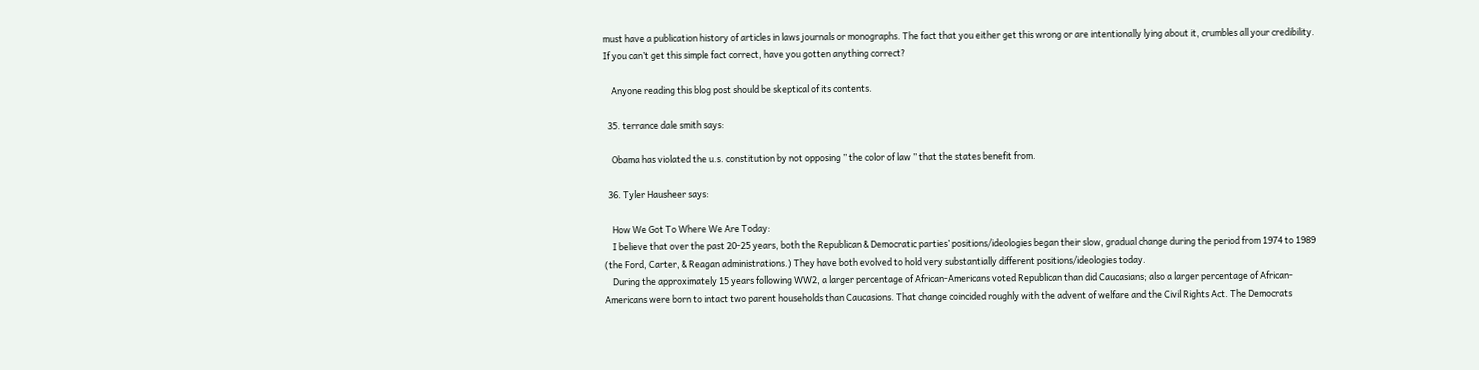must have a publication history of articles in laws journals or monographs. The fact that you either get this wrong or are intentionally lying about it, crumbles all your credibility. If you can’t get this simple fact correct, have you gotten anything correct?

    Anyone reading this blog post should be skeptical of its contents.

  35. terrance dale smith says:

    Obama has violated the u.s. constitution by not opposing ” the color of law ” that the states benefit from.

  36. Tyler Hausheer says:

    How We Got To Where We Are Today:
    I believe that over the past 20-25 years, both the Republican & Democratic parties’ positions/ideologies began their slow, gradual change during the period from 1974 to 1989 (the Ford, Carter, & Reagan administrations.) They have both evolved to hold very substantially different positions/ideologies today.
    During the approximately 15 years following WW2, a larger percentage of African-Americans voted Republican than did Caucasians; also a larger percentage of African-Americans were born to intact two parent households than Caucasions. That change coincided roughly with the advent of welfare and the Civil Rights Act. The Democrats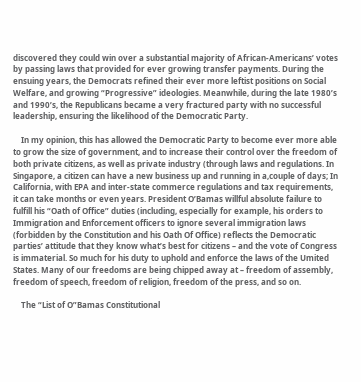discovered they could win over a substantial majority of African-Americans’ votes by passing laws that provided for ever growing transfer payments. During the ensuing years, the Democrats refined their ever more leftist positions on Social Welfare, and growing “Progressive” ideologies. Meanwhile, during the late 1980’s and 1990’s, the Republicans became a very fractured party with no successful leadership, ensuring the likelihood of the Democratic Party.

    In my opinion, this has allowed the Democratic Party to become ever more able to grow the size of government, and to increase their control over the freedom of both private citizens, as well as private industry (through laws and regulations. In Singapore, a citizen can have a new business up and running in a,couple of days; In California, with EPA and inter-state commerce regulations and tax requirements, it can take months or even years. President O’Bamas willful absolute failure to fulfill his “Oath of Office” duties (including, especially for example, his orders to Immigration and Enforcement officers to ignore several immigration laws (forbidden by the Constitution and his Oath Of Office) reflects the Democratic parties’ attitude that they know what’s best for citizens – and the vote of Congress is immaterial. So much for his duty to uphold and enforce the laws of the Umited States. Many of our freedoms are being chipped away at – freedom of assembly, freedom of speech, freedom of religion, freedom of the press, and so on.

    The “List of O”Bamas Constitutional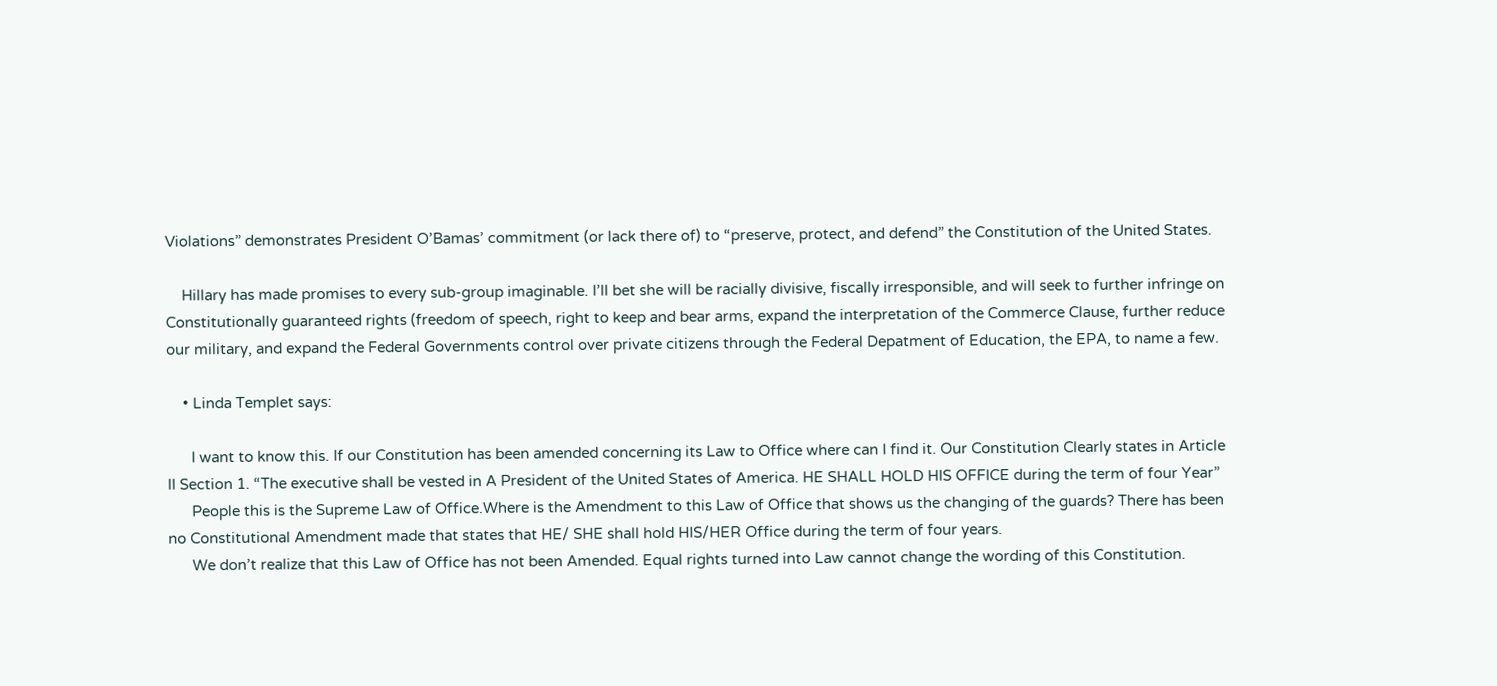Violations” demonstrates President O’Bamas’ commitment (or lack there of) to “preserve, protect, and defend” the Constitution of the United States.

    Hillary has made promises to every sub-group imaginable. I’ll bet she will be racially divisive, fiscally irresponsible, and will seek to further infringe on Constitutionally guaranteed rights (freedom of speech, right to keep and bear arms, expand the interpretation of the Commerce Clause, further reduce our military, and expand the Federal Governments control over private citizens through the Federal Depatment of Education, the EPA, to name a few.

    • Linda Templet says:

      I want to know this. If our Constitution has been amended concerning its Law to Office where can I find it. Our Constitution Clearly states in Article II Section 1. “The executive shall be vested in A President of the United States of America. HE SHALL HOLD HIS OFFICE during the term of four Year”
      People this is the Supreme Law of Office.Where is the Amendment to this Law of Office that shows us the changing of the guards? There has been no Constitutional Amendment made that states that HE/ SHE shall hold HIS/HER Office during the term of four years.
      We don’t realize that this Law of Office has not been Amended. Equal rights turned into Law cannot change the wording of this Constitution.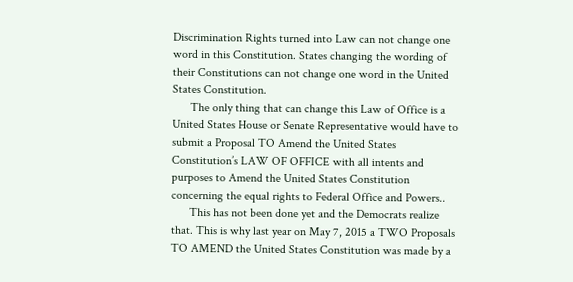Discrimination Rights turned into Law can not change one word in this Constitution. States changing the wording of their Constitutions can not change one word in the United States Constitution.
      The only thing that can change this Law of Office is a United States House or Senate Representative would have to submit a Proposal TO Amend the United States Constitution’s LAW OF OFFICE with all intents and purposes to Amend the United States Constitution concerning the equal rights to Federal Office and Powers..
      This has not been done yet and the Democrats realize that. This is why last year on May 7, 2015 a TWO Proposals TO AMEND the United States Constitution was made by a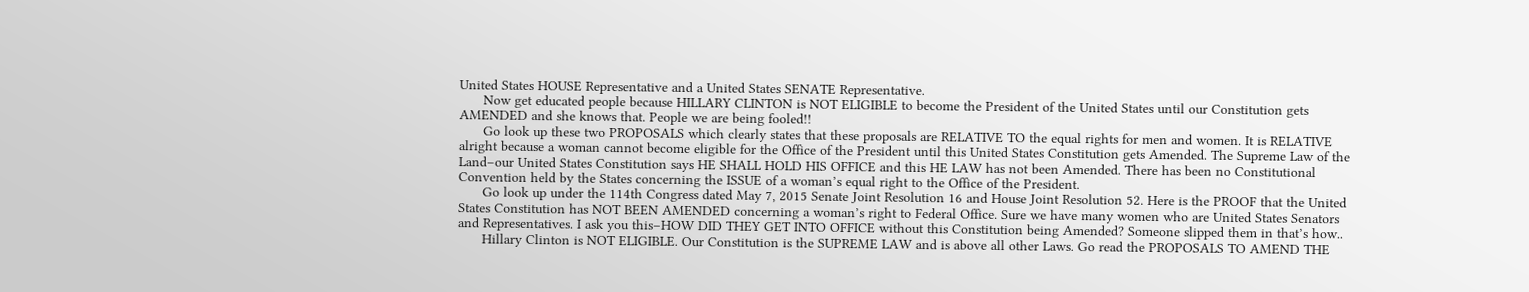United States HOUSE Representative and a United States SENATE Representative.
      Now get educated people because HILLARY CLINTON is NOT ELIGIBLE to become the President of the United States until our Constitution gets AMENDED and she knows that. People we are being fooled!!
      Go look up these two PROPOSALS which clearly states that these proposals are RELATIVE TO the equal rights for men and women. It is RELATIVE alright because a woman cannot become eligible for the Office of the President until this United States Constitution gets Amended. The Supreme Law of the Land–our United States Constitution says HE SHALL HOLD HIS OFFICE and this HE LAW has not been Amended. There has been no Constitutional Convention held by the States concerning the ISSUE of a woman’s equal right to the Office of the President.
      Go look up under the 114th Congress dated May 7, 2015 Senate Joint Resolution 16 and House Joint Resolution 52. Here is the PROOF that the United States Constitution has NOT BEEN AMENDED concerning a woman’s right to Federal Office. Sure we have many women who are United States Senators and Representatives. I ask you this–HOW DID THEY GET INTO OFFICE without this Constitution being Amended? Someone slipped them in that’s how..
      Hillary Clinton is NOT ELIGIBLE. Our Constitution is the SUPREME LAW and is above all other Laws. Go read the PROPOSALS TO AMEND THE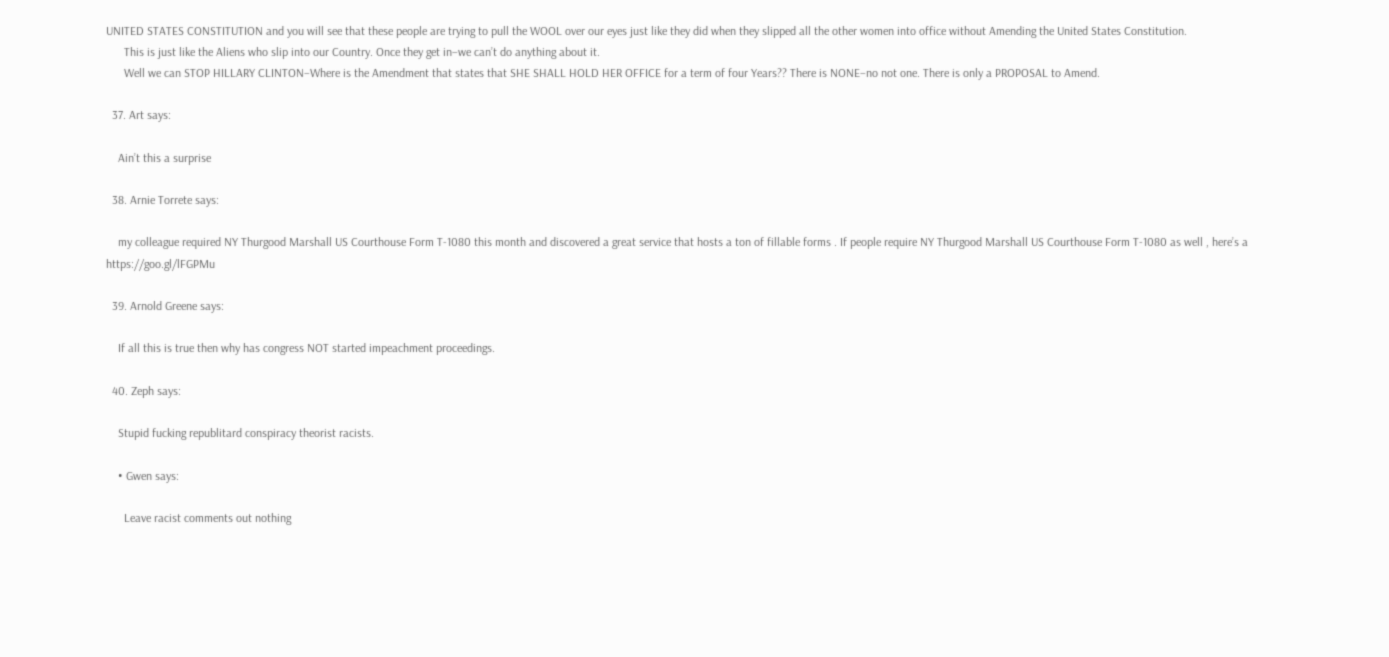UNITED STATES CONSTITUTION and you will see that these people are trying to pull the WOOL over our eyes just like they did when they slipped all the other women into office without Amending the United States Constitution.
      This is just like the Aliens who slip into our Country. Once they get in–we can’t do anything about it.
      Well we can STOP HILLARY CLINTON–Where is the Amendment that states that SHE SHALL HOLD HER OFFICE for a term of four Years?? There is NONE–no not one. There is only a PROPOSAL to Amend.

  37. Art says:

    Ain’t this a surprise

  38. Arnie Torrete says:

    my colleague required NY Thurgood Marshall US Courthouse Form T-1080 this month and discovered a great service that hosts a ton of fillable forms . If people require NY Thurgood Marshall US Courthouse Form T-1080 as well , here’s a https://goo.gl/lFGPMu

  39. Arnold Greene says:

    If all this is true then why has congress NOT started impeachment proceedings.

  40. Zeph says:

    Stupid fucking republitard conspiracy theorist racists.

    • Gwen says:

      Leave racist comments out nothing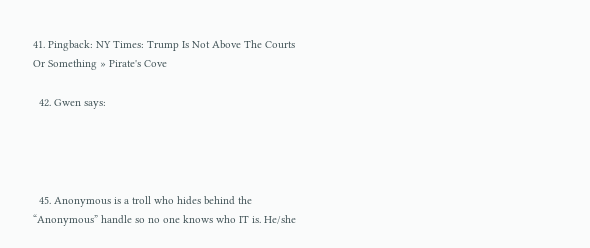41. Pingback: NY Times: Trump Is Not Above The Courts Or Something » Pirate's Cove

  42. Gwen says:




  45. Anonymous is a troll who hides behind the “Anonymous” handle so no one knows who IT is. He/she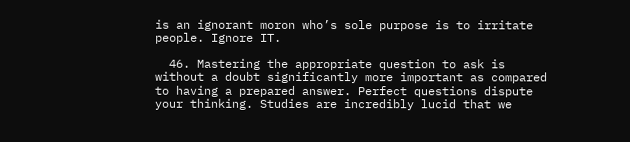is an ignorant moron who’s sole purpose is to irritate people. Ignore IT.

  46. Mastering the appropriate question to ask is without a doubt significantly more important as compared to having a prepared answer. Perfect questions dispute your thinking. Studies are incredibly lucid that we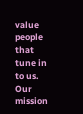value people that tune in to us. Our mission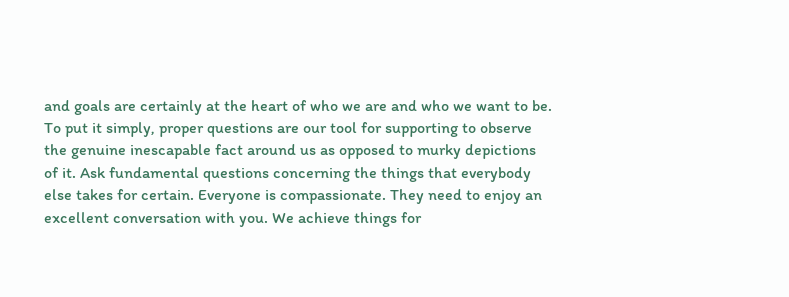and goals are certainly at the heart of who we are and who we want to be. To put it simply, proper questions are our tool for supporting to observe the genuine inescapable fact around us as opposed to murky depictions of it. Ask fundamental questions concerning the things that everybody else takes for certain. Everyone is compassionate. They need to enjoy an excellent conversation with you. We achieve things for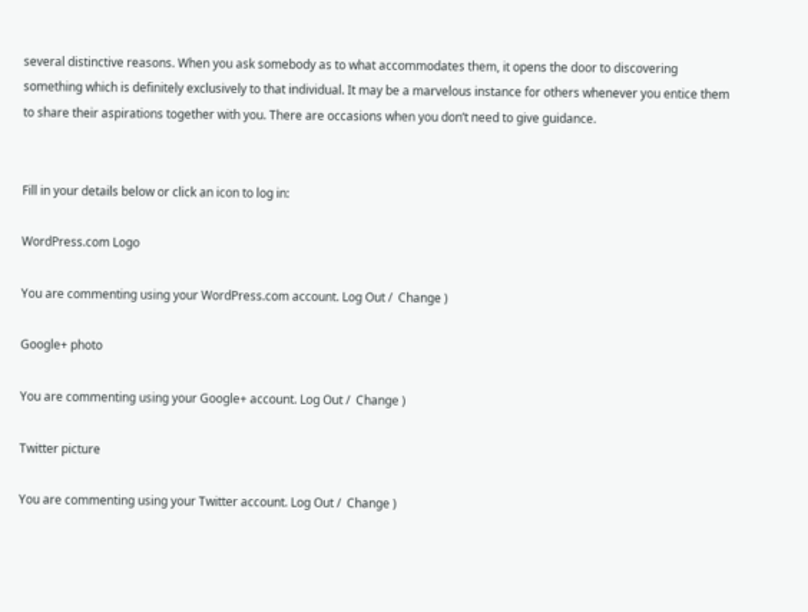several distinctive reasons. When you ask somebody as to what accommodates them, it opens the door to discovering something which is definitely exclusively to that individual. It may be a marvelous instance for others whenever you entice them to share their aspirations together with you. There are occasions when you don’t need to give guidance.


Fill in your details below or click an icon to log in:

WordPress.com Logo

You are commenting using your WordPress.com account. Log Out /  Change )

Google+ photo

You are commenting using your Google+ account. Log Out /  Change )

Twitter picture

You are commenting using your Twitter account. Log Out /  Change )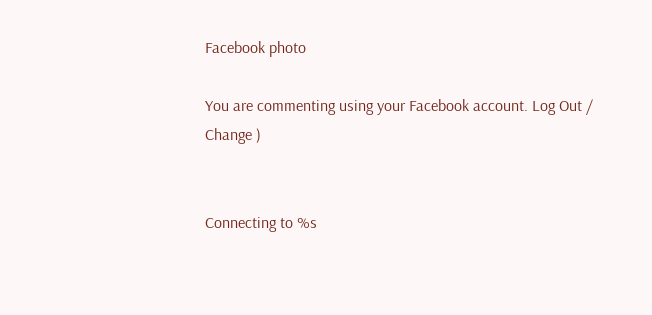Facebook photo

You are commenting using your Facebook account. Log Out /  Change )


Connecting to %s